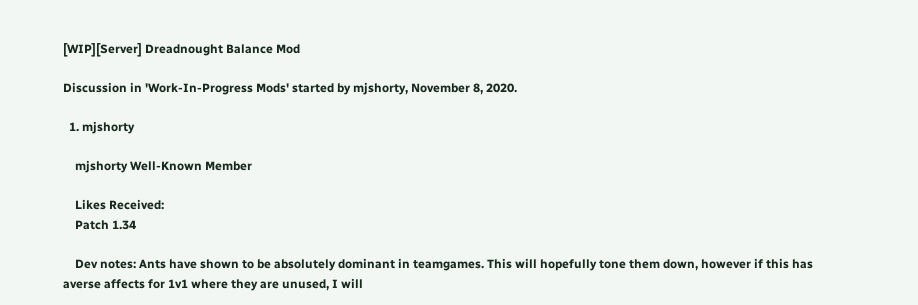[WIP][Server] Dreadnought Balance Mod

Discussion in 'Work-In-Progress Mods' started by mjshorty, November 8, 2020.

  1. mjshorty

    mjshorty Well-Known Member

    Likes Received:
    Patch 1.34

    Dev notes: Ants have shown to be absolutely dominant in teamgames. This will hopefully tone them down, however if this has averse affects for 1v1 where they are unused, I will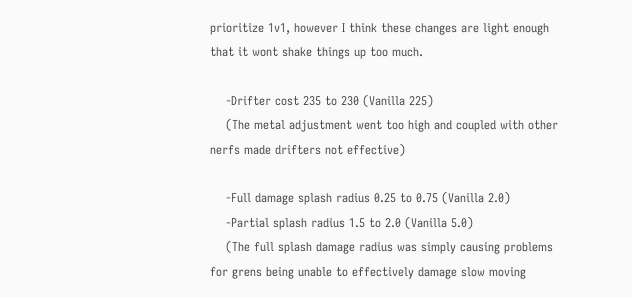prioritize 1v1, however I think these changes are light enough that it wont shake things up too much.

    -Drifter cost 235 to 230 (Vanilla 225)
    (The metal adjustment went too high and coupled with other nerfs made drifters not effective)

    -Full damage splash radius 0.25 to 0.75 (Vanilla 2.0)
    -Partial splash radius 1.5 to 2.0 (Vanilla 5.0)
    (The full splash damage radius was simply causing problems for grens being unable to effectively damage slow moving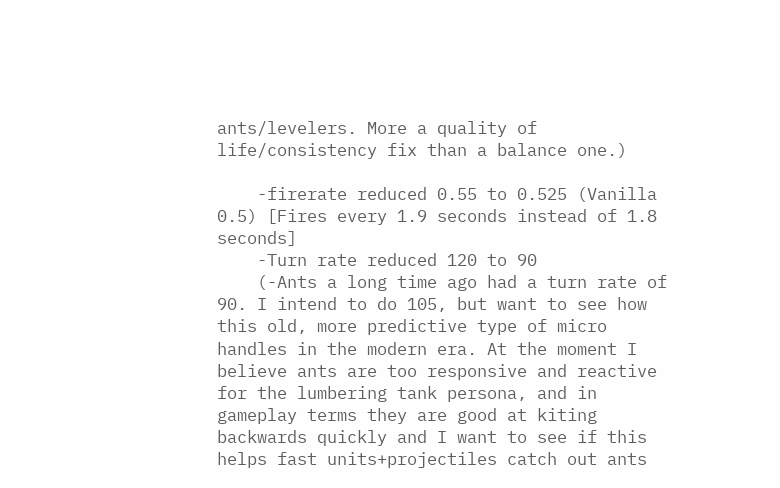ants/levelers. More a quality of life/consistency fix than a balance one.)

    -firerate reduced 0.55 to 0.525 (Vanilla 0.5) [Fires every 1.9 seconds instead of 1.8 seconds]
    -Turn rate reduced 120 to 90
    (-Ants a long time ago had a turn rate of 90. I intend to do 105, but want to see how this old, more predictive type of micro handles in the modern era. At the moment I believe ants are too responsive and reactive for the lumbering tank persona, and in gameplay terms they are good at kiting backwards quickly and I want to see if this helps fast units+projectiles catch out ants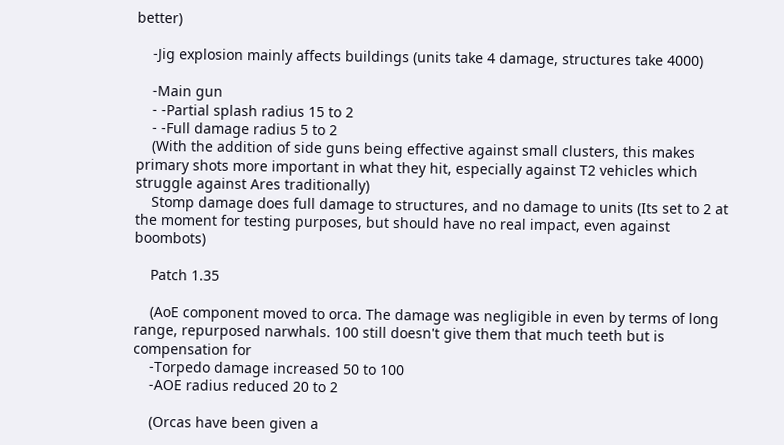better)

    -Jig explosion mainly affects buildings (units take 4 damage, structures take 4000)

    -Main gun
    - -Partial splash radius 15 to 2
    - -Full damage radius 5 to 2
    (With the addition of side guns being effective against small clusters, this makes primary shots more important in what they hit, especially against T2 vehicles which struggle against Ares traditionally)
    Stomp damage does full damage to structures, and no damage to units (Its set to 2 at the moment for testing purposes, but should have no real impact, even against boombots)

    Patch 1.35

    (AoE component moved to orca. The damage was negligible in even by terms of long range, repurposed narwhals. 100 still doesn't give them that much teeth but is compensation for
    -Torpedo damage increased 50 to 100
    -AOE radius reduced 20 to 2

    (Orcas have been given a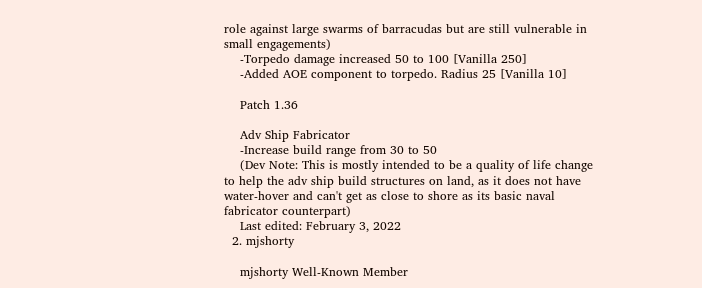role against large swarms of barracudas but are still vulnerable in small engagements)
    -Torpedo damage increased 50 to 100 [Vanilla 250]
    -Added AOE component to torpedo. Radius 25 [Vanilla 10]

    Patch 1.36

    Adv Ship Fabricator
    -Increase build range from 30 to 50
    (Dev Note: This is mostly intended to be a quality of life change to help the adv ship build structures on land, as it does not have water-hover and can't get as close to shore as its basic naval fabricator counterpart)
    Last edited: February 3, 2022
  2. mjshorty

    mjshorty Well-Known Member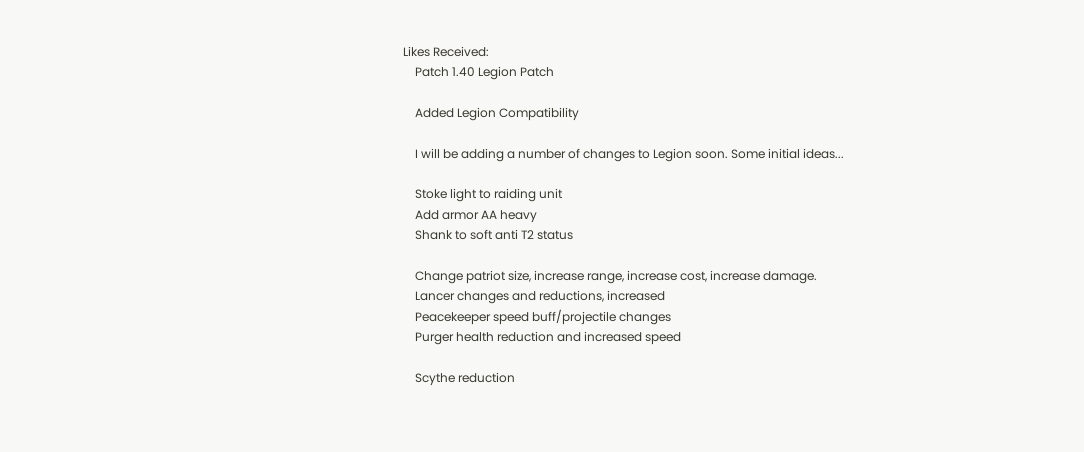Likes Received:
    Patch 1.40 Legion Patch

    Added Legion Compatibility

    I will be adding a number of changes to Legion soon. Some initial ideas...

    Stoke light to raiding unit
    Add armor AA heavy
    Shank to soft anti T2 status

    Change patriot size, increase range, increase cost, increase damage.
    Lancer changes and reductions, increased
    Peacekeeper speed buff/projectile changes
    Purger health reduction and increased speed

    Scythe reduction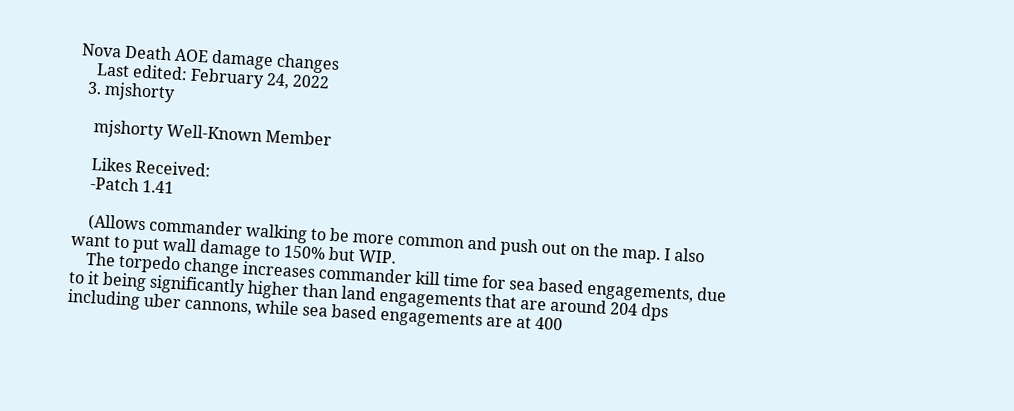Nova Death AOE damage changes
    Last edited: February 24, 2022
  3. mjshorty

    mjshorty Well-Known Member

    Likes Received:
    -Patch 1.41

    (Allows commander walking to be more common and push out on the map. I also want to put wall damage to 150% but WIP.
    The torpedo change increases commander kill time for sea based engagements, due to it being significantly higher than land engagements that are around 204 dps including uber cannons, while sea based engagements are at 400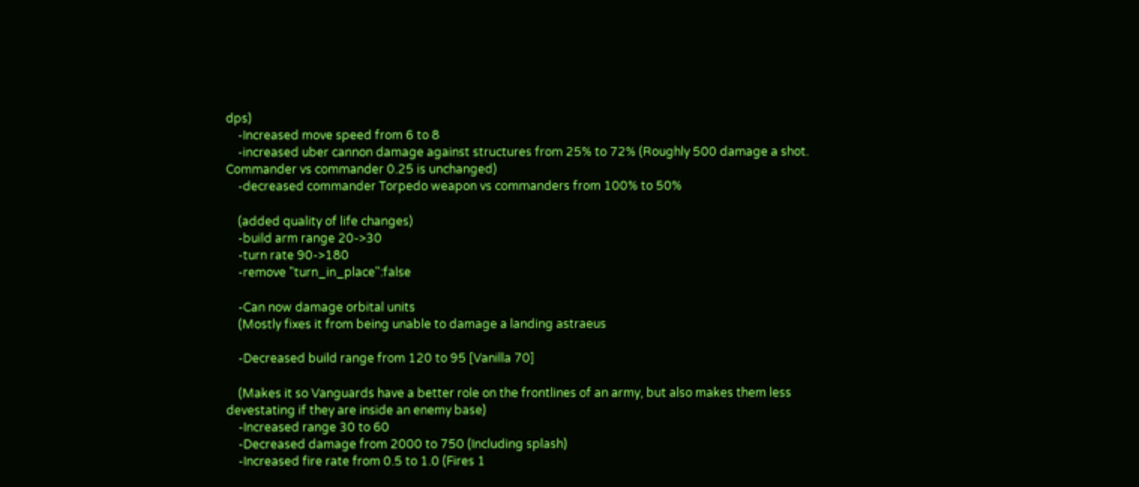dps)
    -Increased move speed from 6 to 8
    -increased uber cannon damage against structures from 25% to 72% (Roughly 500 damage a shot. Commander vs commander 0.25 is unchanged)
    -decreased commander Torpedo weapon vs commanders from 100% to 50%

    (added quality of life changes)
    -build arm range 20->30
    -turn rate 90->180
    -remove "turn_in_place":false

    -Can now damage orbital units
    (Mostly fixes it from being unable to damage a landing astraeus

    -Decreased build range from 120 to 95 [Vanilla 70]

    (Makes it so Vanguards have a better role on the frontlines of an army, but also makes them less devestating if they are inside an enemy base)
    -Increased range 30 to 60
    -Decreased damage from 2000 to 750 (Including splash)
    -Increased fire rate from 0.5 to 1.0 (Fires 1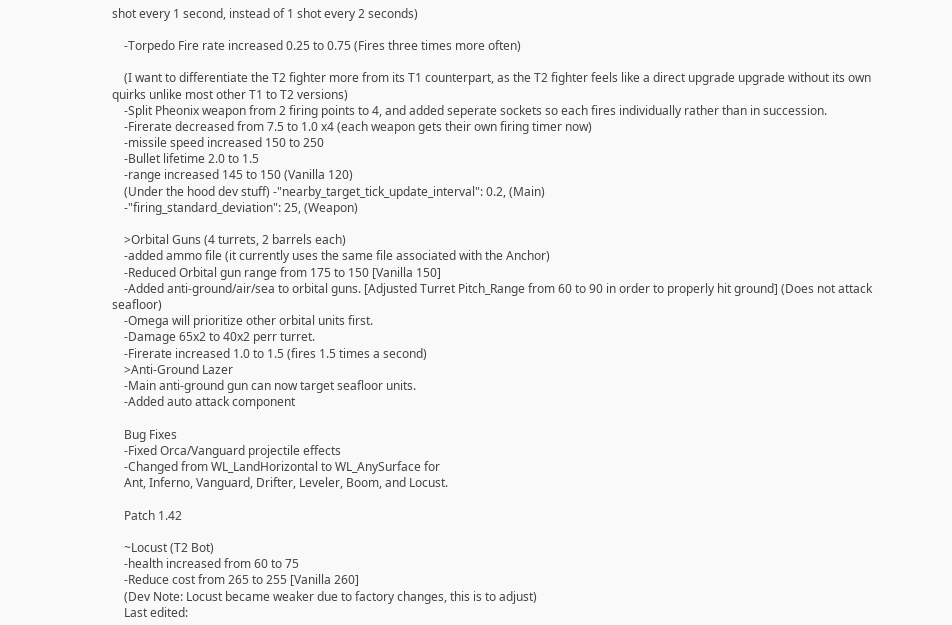shot every 1 second, instead of 1 shot every 2 seconds)

    -Torpedo Fire rate increased 0.25 to 0.75 (Fires three times more often)

    (I want to differentiate the T2 fighter more from its T1 counterpart, as the T2 fighter feels like a direct upgrade upgrade without its own quirks unlike most other T1 to T2 versions)
    -Split Pheonix weapon from 2 firing points to 4, and added seperate sockets so each fires individually rather than in succession.
    -Firerate decreased from 7.5 to 1.0 x4 (each weapon gets their own firing timer now)
    -missile speed increased 150 to 250
    -Bullet lifetime 2.0 to 1.5
    -range increased 145 to 150 (Vanilla 120)
    (Under the hood dev stuff) -"nearby_target_tick_update_interval": 0.2, (Main)
    -"firing_standard_deviation": 25, (Weapon)

    >Orbital Guns (4 turrets, 2 barrels each)
    -added ammo file (it currently uses the same file associated with the Anchor)
    -Reduced Orbital gun range from 175 to 150 [Vanilla 150]
    -Added anti-ground/air/sea to orbital guns. [Adjusted Turret Pitch_Range from 60 to 90 in order to properly hit ground] (Does not attack seafloor)
    -Omega will prioritize other orbital units first.
    -Damage 65x2 to 40x2 perr turret.
    -Firerate increased 1.0 to 1.5 (fires 1.5 times a second)
    >Anti-Ground Lazer
    -Main anti-ground gun can now target seafloor units.
    -Added auto attack component

    Bug Fixes
    -Fixed Orca/Vanguard projectile effects
    -Changed from WL_LandHorizontal to WL_AnySurface for
    Ant, Inferno, Vanguard, Drifter, Leveler, Boom, and Locust.

    Patch 1.42

    ~Locust (T2 Bot)
    -health increased from 60 to 75
    -Reduce cost from 265 to 255 [Vanilla 260]
    (Dev Note: Locust became weaker due to factory changes, this is to adjust)
    Last edited: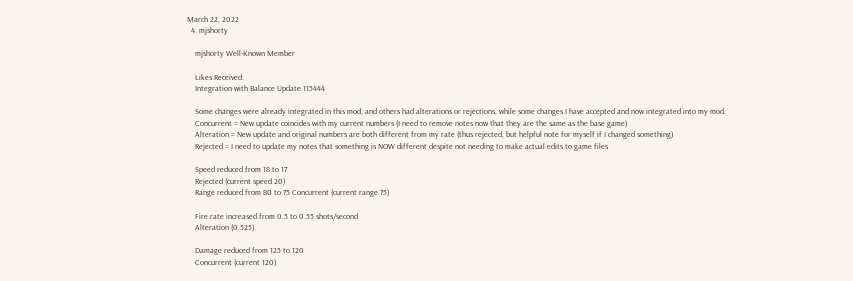March 22, 2022
  4. mjshorty

    mjshorty Well-Known Member

    Likes Received:
    Integration with Balance Update 115444

    Some changes were already integrated in this mod, and others had alterations or rejections, while some changes I have accepted and now integrated into my mod.
    Concurrent = New update coincides with my current numbers (I need to remove notes now that they are the same as the base game)
    Alteration = New update and original numbers are both different from my rate (thus rejected, but helpful note for myself if I changed something)
    Rejected = I need to update my notes that something is NOW different despite not needing to make actual edits to game files

    Speed reduced from 18 to 17
    Rejected (current speed 20)
    Range reduced from 80 to 75 Concurrent (current range 75)

    Fire rate increased from 0.5 to 0.55 shots/second
    Alteration (0.525)

    Damage reduced from 125 to 120
    Concurrent (current 120)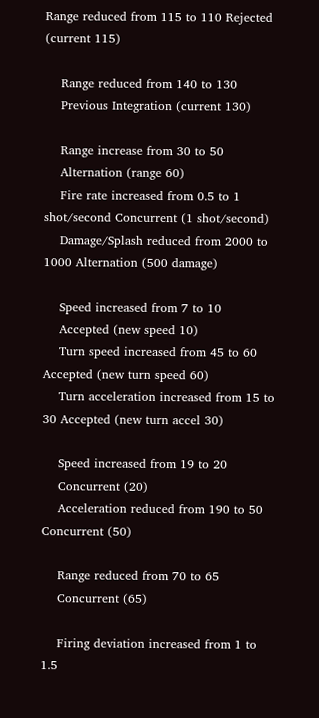Range reduced from 115 to 110 Rejected (current 115)

    Range reduced from 140 to 130
    Previous Integration (current 130)

    Range increase from 30 to 50
    Alternation (range 60)
    Fire rate increased from 0.5 to 1 shot/second Concurrent (1 shot/second)
    Damage/Splash reduced from 2000 to 1000 Alternation (500 damage)

    Speed increased from 7 to 10
    Accepted (new speed 10)
    Turn speed increased from 45 to 60 Accepted (new turn speed 60)
    Turn acceleration increased from 15 to 30 Accepted (new turn accel 30)

    Speed increased from 19 to 20
    Concurrent (20)
    Acceleration reduced from 190 to 50 Concurrent (50)

    Range reduced from 70 to 65
    Concurrent (65)

    Firing deviation increased from 1 to 1.5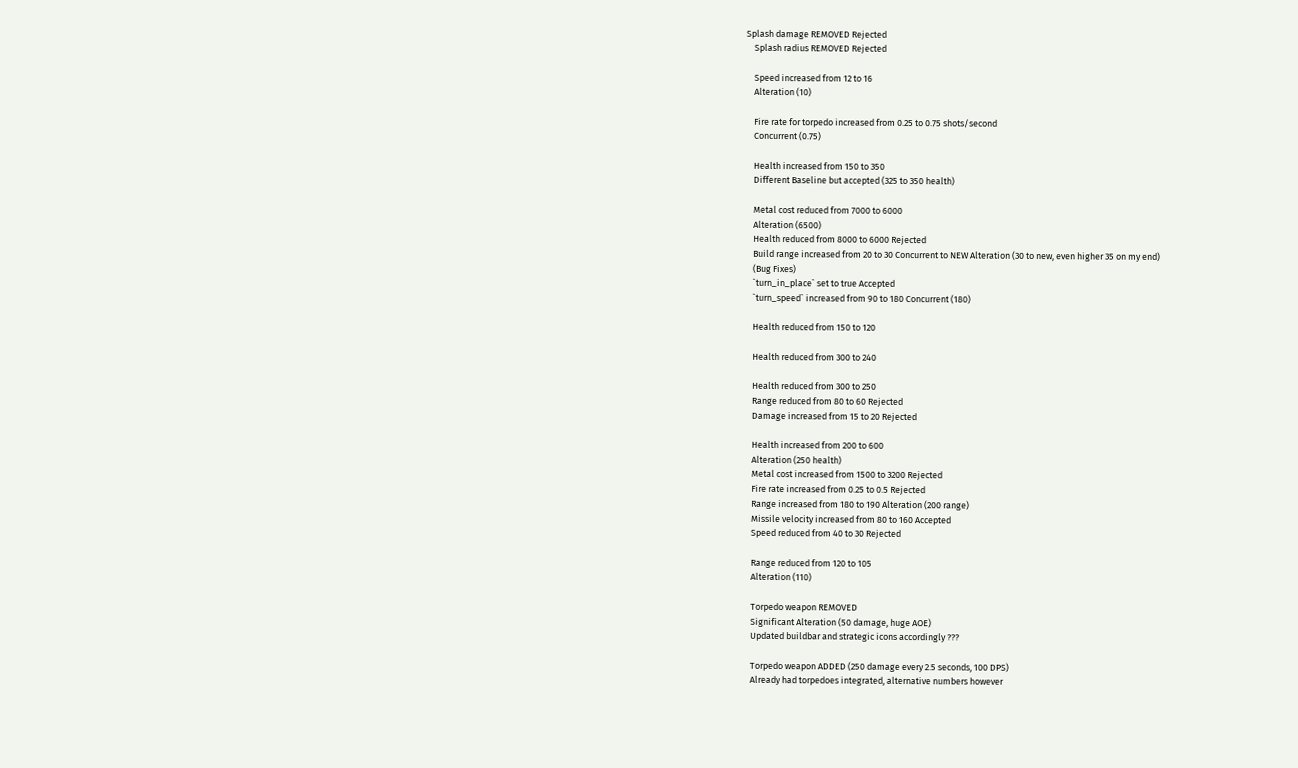Splash damage REMOVED Rejected
    Splash radius REMOVED Rejected

    Speed increased from 12 to 16
    Alteration (10)

    Fire rate for torpedo increased from 0.25 to 0.75 shots/second
    Concurrent (0.75)

    Health increased from 150 to 350
    Different Baseline but accepted (325 to 350 health)

    Metal cost reduced from 7000 to 6000
    Alteration (6500)
    Health reduced from 8000 to 6000 Rejected
    Build range increased from 20 to 30 Concurrent to NEW Alteration (30 to new, even higher 35 on my end)
    (Bug Fixes)
    `turn_in_place` set to true Accepted
    `turn_speed` increased from 90 to 180 Concurrent (180)

    Health reduced from 150 to 120

    Health reduced from 300 to 240

    Health reduced from 300 to 250
    Range reduced from 80 to 60 Rejected
    Damage increased from 15 to 20 Rejected

    Health increased from 200 to 600
    Alteration (250 health)
    Metal cost increased from 1500 to 3200 Rejected
    Fire rate increased from 0.25 to 0.5 Rejected
    Range increased from 180 to 190 Alteration (200 range)
    Missile velocity increased from 80 to 160 Accepted
    Speed reduced from 40 to 30 Rejected

    Range reduced from 120 to 105
    Alteration (110)

    Torpedo weapon REMOVED
    Significant Alteration (50 damage, huge AOE)
    Updated buildbar and strategic icons accordingly ???

    Torpedo weapon ADDED (250 damage every 2.5 seconds, 100 DPS)
    Already had torpedoes integrated, alternative numbers however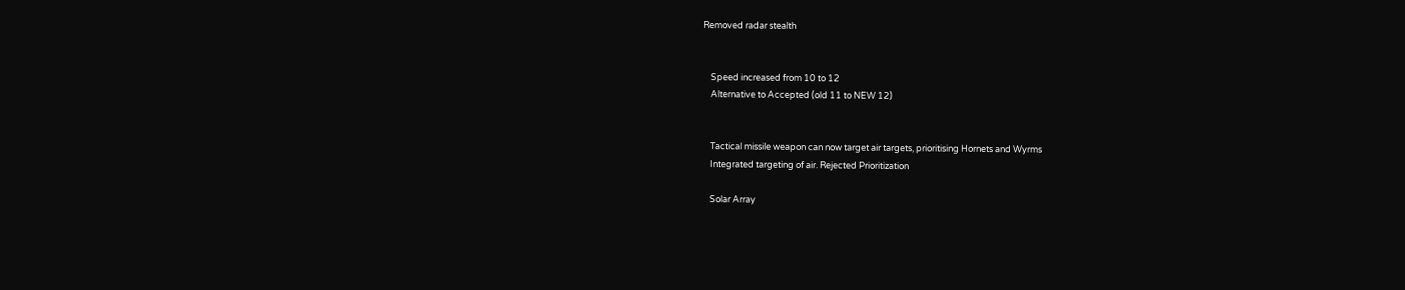Removed radar stealth


    Speed increased from 10 to 12
    Alternative to Accepted (old 11 to NEW 12)


    Tactical missile weapon can now target air targets, prioritising Hornets and Wyrms
    Integrated targeting of air. Rejected Prioritization

    Solar Array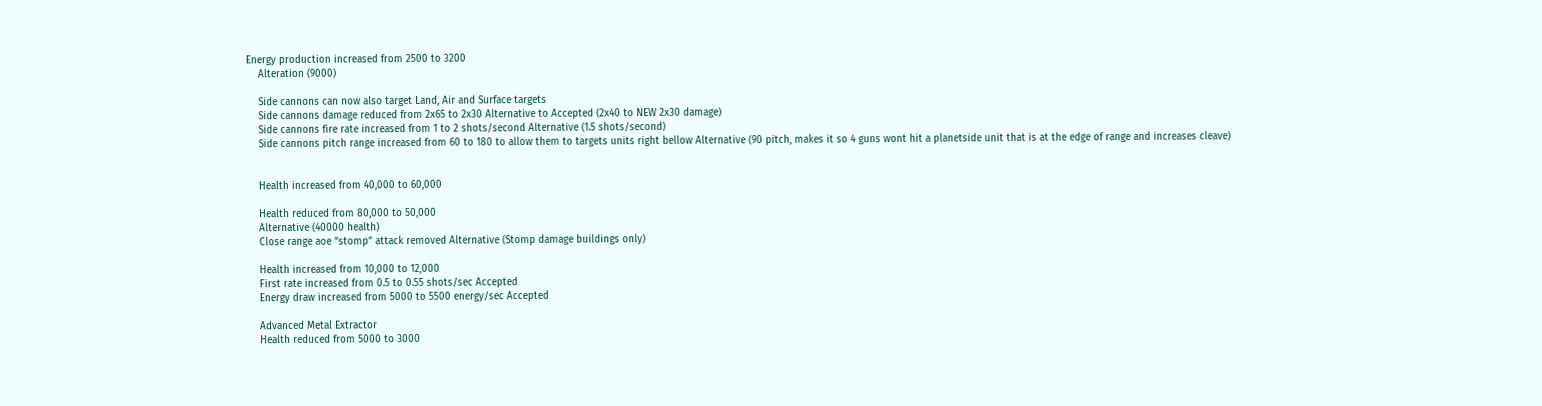Energy production increased from 2500 to 3200
    Alteration (9000)

    Side cannons can now also target Land, Air and Surface targets
    Side cannons damage reduced from 2x65 to 2x30 Alternative to Accepted (2x40 to NEW 2x30 damage)
    Side cannons fire rate increased from 1 to 2 shots/second Alternative (1.5 shots/second)
    Side cannons pitch range increased from 60 to 180 to allow them to targets units right bellow Alternative (90 pitch, makes it so 4 guns wont hit a planetside unit that is at the edge of range and increases cleave)


    Health increased from 40,000 to 60,000

    Health reduced from 80,000 to 50,000
    Alternative (40000 health)
    Close range aoe “stomp” attack removed Alternative (Stomp damage buildings only)

    Health increased from 10,000 to 12,000
    First rate increased from 0.5 to 0.55 shots/sec Accepted
    Energy draw increased from 5000 to 5500 energy/sec Accepted

    Advanced Metal Extractor
    Health reduced from 5000 to 3000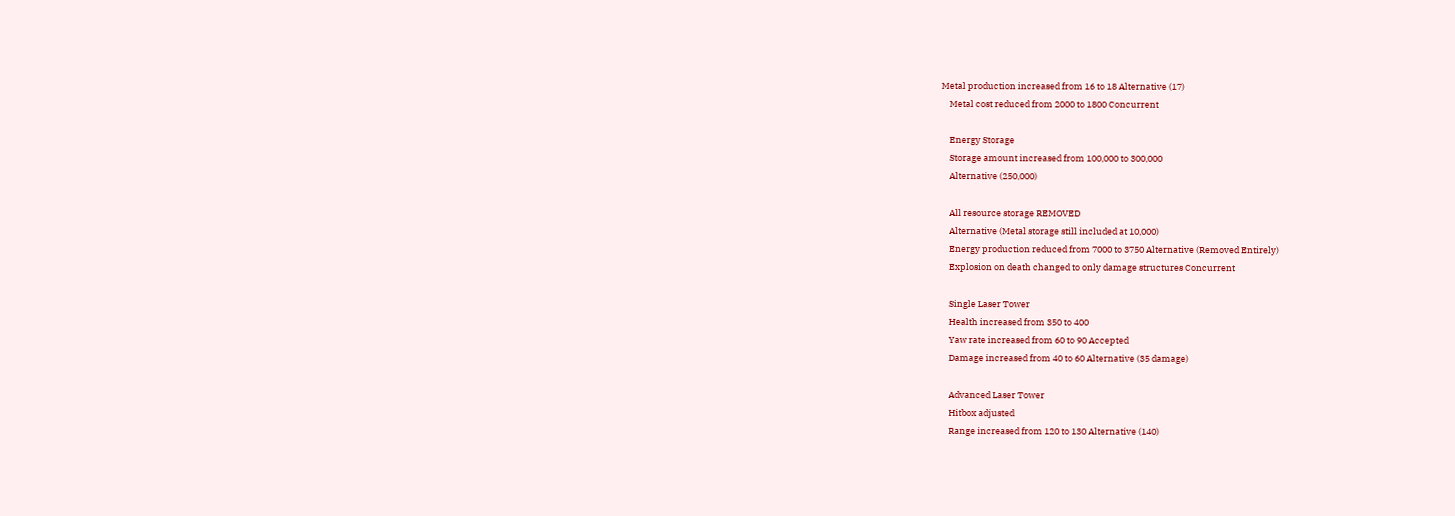Metal production increased from 16 to 18 Alternative (17)
    Metal cost reduced from 2000 to 1800 Concurrent

    Energy Storage
    Storage amount increased from 100,000 to 300,000
    Alternative (250,000)

    All resource storage REMOVED
    Alternative (Metal storage still included at 10,000)
    Energy production reduced from 7000 to 3750 Alternative (Removed Entirely)
    Explosion on death changed to only damage structures Concurrent

    Single Laser Tower
    Health increased from 350 to 400
    Yaw rate increased from 60 to 90 Accepted
    Damage increased from 40 to 60 Alternative (35 damage)

    Advanced Laser Tower
    Hitbox adjusted
    Range increased from 120 to 130 Alternative (140)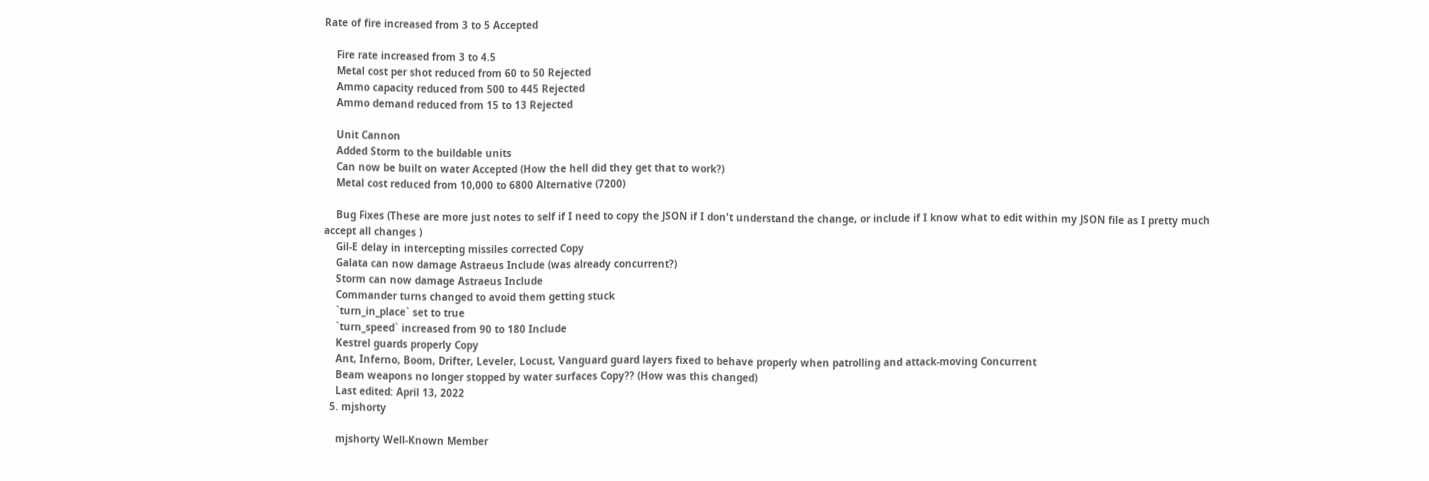Rate of fire increased from 3 to 5 Accepted

    Fire rate increased from 3 to 4.5
    Metal cost per shot reduced from 60 to 50 Rejected
    Ammo capacity reduced from 500 to 445 Rejected
    Ammo demand reduced from 15 to 13 Rejected

    Unit Cannon
    Added Storm to the buildable units
    Can now be built on water Accepted (How the hell did they get that to work?)
    Metal cost reduced from 10,000 to 6800 Alternative (7200)

    Bug Fixes (These are more just notes to self if I need to copy the JSON if I don't understand the change, or include if I know what to edit within my JSON file as I pretty much accept all changes )
    Gil-E delay in intercepting missiles corrected Copy
    Galata can now damage Astraeus Include (was already concurrent?)
    Storm can now damage Astraeus Include
    Commander turns changed to avoid them getting stuck
    `turn_in_place` set to true
    `turn_speed` increased from 90 to 180 Include
    Kestrel guards properly Copy
    Ant, Inferno, Boom, Drifter, Leveler, Locust, Vanguard guard layers fixed to behave properly when patrolling and attack-moving Concurrent
    Beam weapons no longer stopped by water surfaces Copy?? (How was this changed)
    Last edited: April 13, 2022
  5. mjshorty

    mjshorty Well-Known Member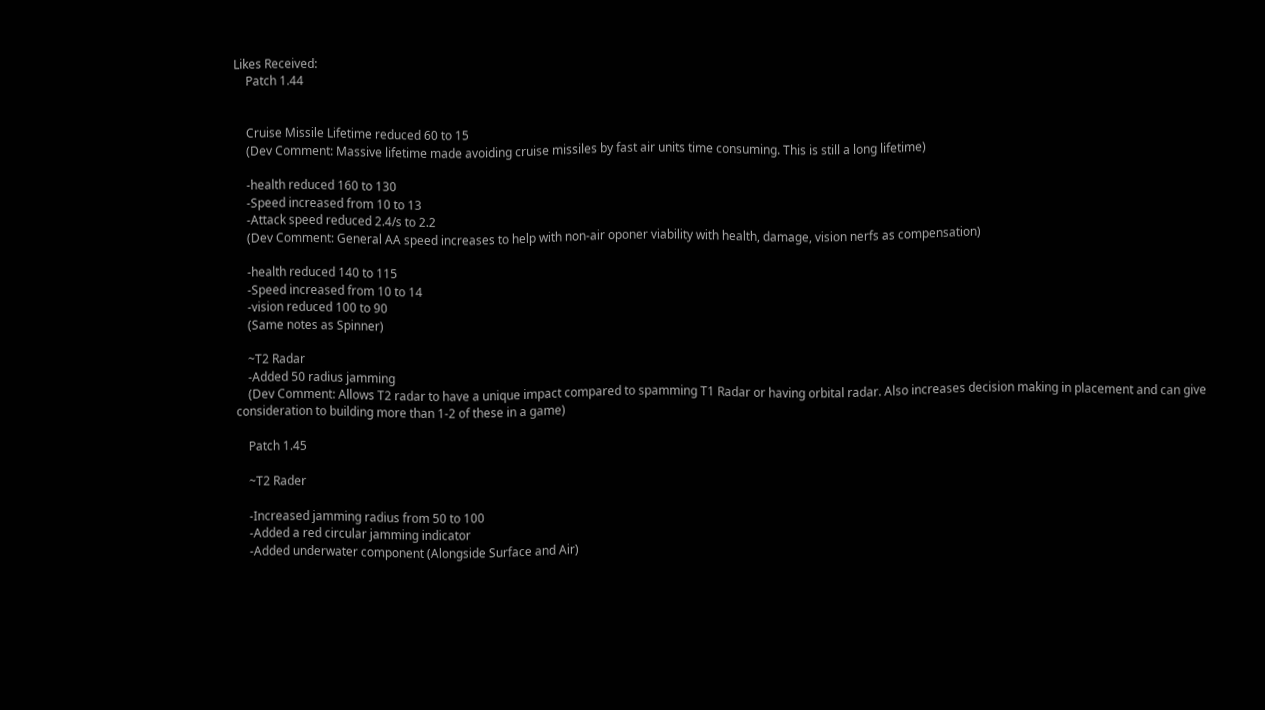Likes Received:
    Patch 1.44


    Cruise Missile Lifetime reduced 60 to 15
    (Dev Comment: Massive lifetime made avoiding cruise missiles by fast air units time consuming. This is still a long lifetime)

    -health reduced 160 to 130
    -Speed increased from 10 to 13
    -Attack speed reduced 2.4/s to 2.2
    (Dev Comment: General AA speed increases to help with non-air oponer viability with health, damage, vision nerfs as compensation)

    -health reduced 140 to 115
    -Speed increased from 10 to 14
    -vision reduced 100 to 90
    (Same notes as Spinner)

    ~T2 Radar
    -Added 50 radius jamming
    (Dev Comment: Allows T2 radar to have a unique impact compared to spamming T1 Radar or having orbital radar. Also increases decision making in placement and can give consideration to building more than 1-2 of these in a game)

    Patch 1.45

    ~T2 Rader

    -Increased jamming radius from 50 to 100
    -Added a red circular jamming indicator
    -Added underwater component (Alongside Surface and Air)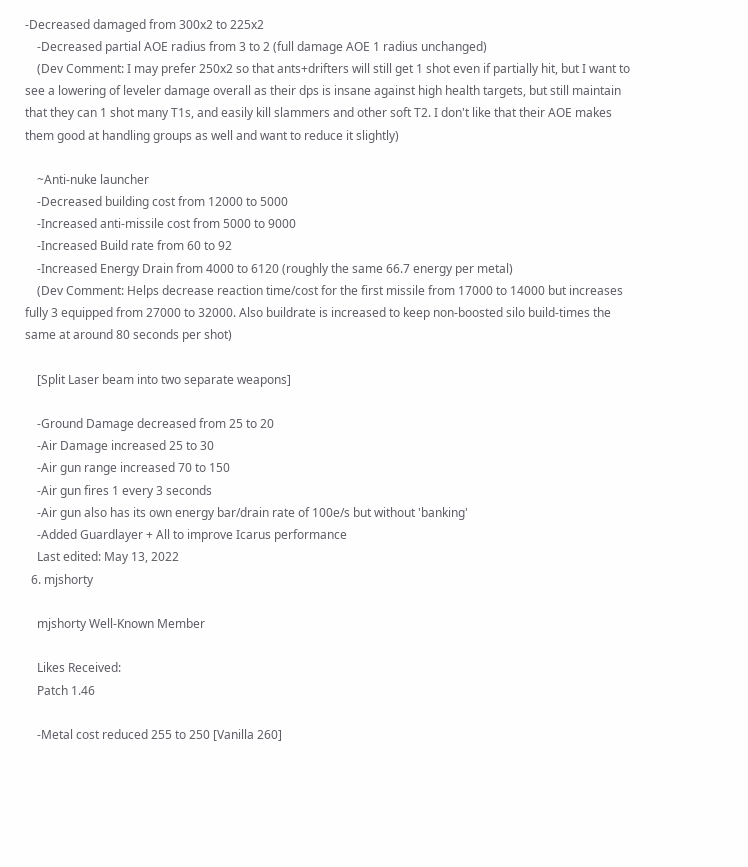-Decreased damaged from 300x2 to 225x2
    -Decreased partial AOE radius from 3 to 2 (full damage AOE 1 radius unchanged)
    (Dev Comment: I may prefer 250x2 so that ants+drifters will still get 1 shot even if partially hit, but I want to see a lowering of leveler damage overall as their dps is insane against high health targets, but still maintain that they can 1 shot many T1s, and easily kill slammers and other soft T2. I don't like that their AOE makes them good at handling groups as well and want to reduce it slightly)

    ~Anti-nuke launcher
    -Decreased building cost from 12000 to 5000
    -Increased anti-missile cost from 5000 to 9000
    -Increased Build rate from 60 to 92
    -Increased Energy Drain from 4000 to 6120 (roughly the same 66.7 energy per metal)
    (Dev Comment: Helps decrease reaction time/cost for the first missile from 17000 to 14000 but increases fully 3 equipped from 27000 to 32000. Also buildrate is increased to keep non-boosted silo build-times the same at around 80 seconds per shot)

    [Split Laser beam into two separate weapons]

    -Ground Damage decreased from 25 to 20
    -Air Damage increased 25 to 30
    -Air gun range increased 70 to 150
    -Air gun fires 1 every 3 seconds
    -Air gun also has its own energy bar/drain rate of 100e/s but without 'banking'
    -Added Guardlayer + All to improve Icarus performance
    Last edited: May 13, 2022
  6. mjshorty

    mjshorty Well-Known Member

    Likes Received:
    Patch 1.46

    -Metal cost reduced 255 to 250 [Vanilla 260]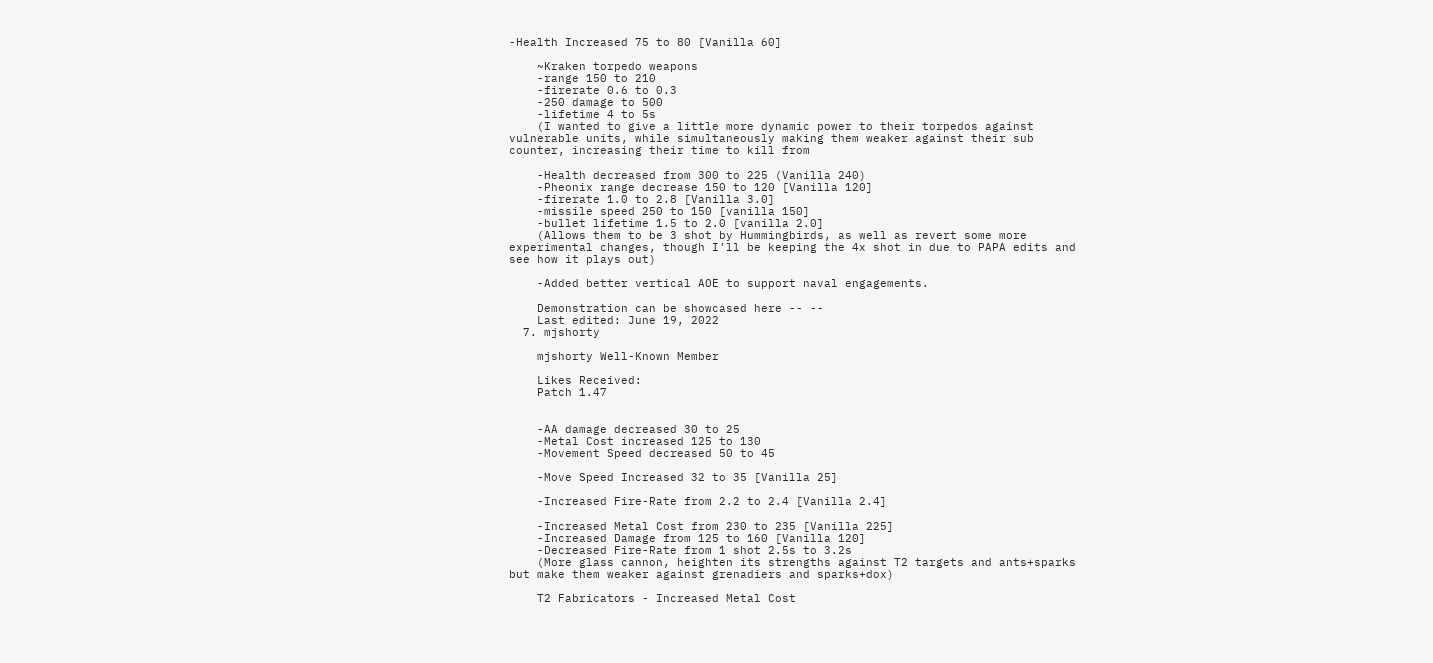-Health Increased 75 to 80 [Vanilla 60]

    ~Kraken torpedo weapons
    -range 150 to 210
    -firerate 0.6 to 0.3
    -250 damage to 500
    -lifetime 4 to 5s
    (I wanted to give a little more dynamic power to their torpedos against vulnerable units, while simultaneously making them weaker against their sub counter, increasing their time to kill from

    -Health decreased from 300 to 225 (Vanilla 240)
    -Pheonix range decrease 150 to 120 [Vanilla 120]
    -firerate 1.0 to 2.8 [Vanilla 3.0]
    -missile speed 250 to 150 [vanilla 150]
    -bullet lifetime 1.5 to 2.0 [vanilla 2.0]
    (Allows them to be 3 shot by Hummingbirds, as well as revert some more experimental changes, though I'll be keeping the 4x shot in due to PAPA edits and see how it plays out)

    -Added better vertical AOE to support naval engagements.

    Demonstration can be showcased here -- --
    Last edited: June 19, 2022
  7. mjshorty

    mjshorty Well-Known Member

    Likes Received:
    Patch 1.47


    -AA damage decreased 30 to 25
    -Metal Cost increased 125 to 130
    -Movement Speed decreased 50 to 45

    -Move Speed Increased 32 to 35 [Vanilla 25]

    -Increased Fire-Rate from 2.2 to 2.4 [Vanilla 2.4]

    -Increased Metal Cost from 230 to 235 [Vanilla 225]
    -Increased Damage from 125 to 160 [Vanilla 120]
    -Decreased Fire-Rate from 1 shot 2.5s to 3.2s
    (More glass cannon, heighten its strengths against T2 targets and ants+sparks but make them weaker against grenadiers and sparks+dox)

    T2 Fabricators - Increased Metal Cost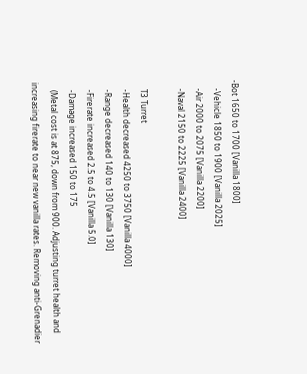-Bot 1650 to 1700 [Vanilla 1800]
    -Vehicle 1850 to 1900 [Vanilla 2025]
    -Air 2000 to 2075 [Vanilla 2200]
    -Naval 2150 to 2225 [Vanilla 2400]

    T3 Turret
    -Health decreased 4250 to 3750 [Vanilla 4000]
    -Range decreased 140 to 130 [Vanilla 130]
    -Firerate increased 2.5 to 4.5 [Vanilla 5.0]
    -Damage increased 150 to 175
    (Metal cost is at 875, down from 900. Adjusting turret health and increasing firerate to near new vanilla rates. Removing anti-Grenadier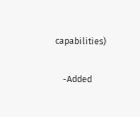capabilities)

    -Added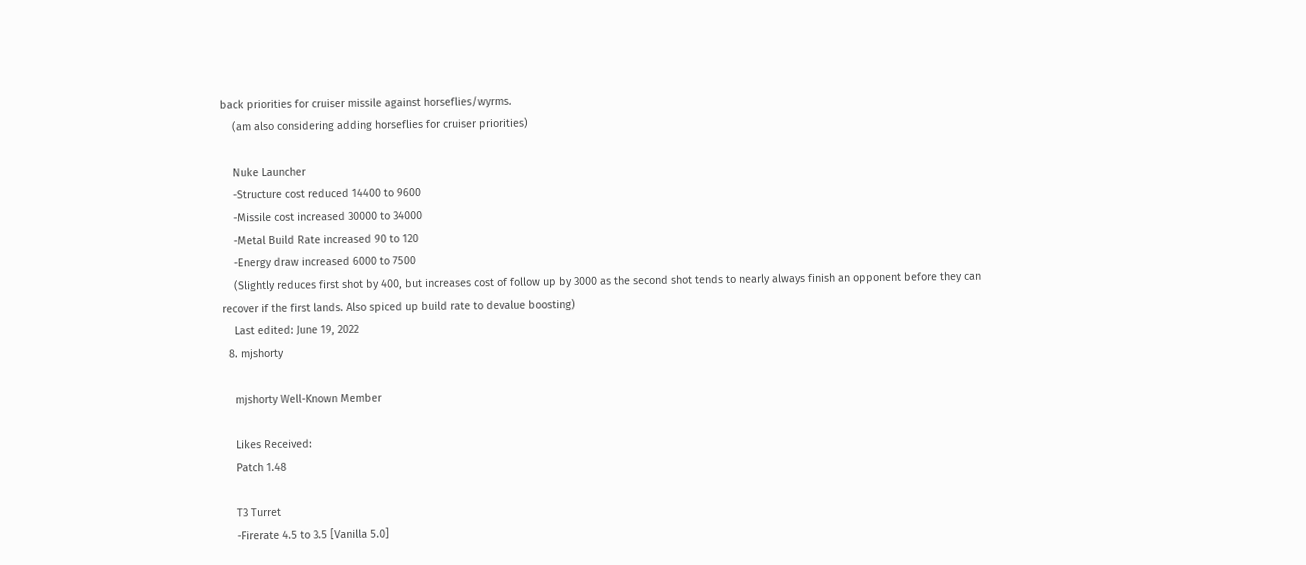back priorities for cruiser missile against horseflies/wyrms.
    (am also considering adding horseflies for cruiser priorities)

    Nuke Launcher
    -Structure cost reduced 14400 to 9600
    -Missile cost increased 30000 to 34000
    -Metal Build Rate increased 90 to 120
    -Energy draw increased 6000 to 7500
    (Slightly reduces first shot by 400, but increases cost of follow up by 3000 as the second shot tends to nearly always finish an opponent before they can recover if the first lands. Also spiced up build rate to devalue boosting)
    Last edited: June 19, 2022
  8. mjshorty

    mjshorty Well-Known Member

    Likes Received:
    Patch 1.48

    T3 Turret
    -Firerate 4.5 to 3.5 [Vanilla 5.0]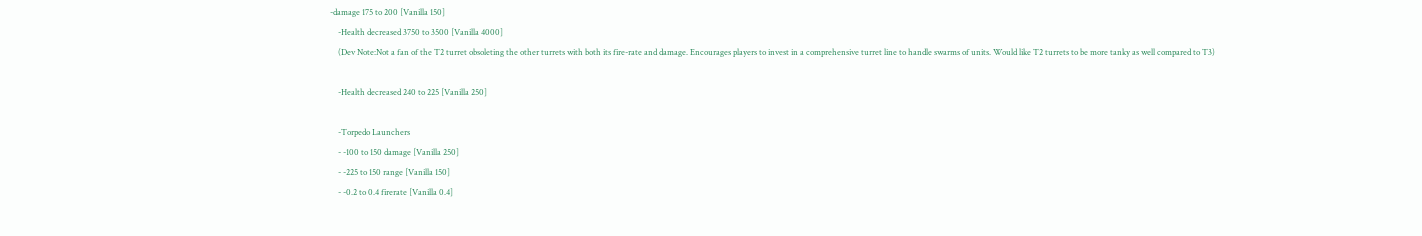-damage 175 to 200 [Vanilla 150]
    -Health decreased 3750 to 3500 [Vanilla 4000]
    (Dev Note:Not a fan of the T2 turret obsoleting the other turrets with both its fire-rate and damage. Encourages players to invest in a comprehensive turret line to handle swarms of units. Would like T2 turrets to be more tanky as well compared to T3)

    -Health decreased 240 to 225 [Vanilla 250]

    -Torpedo Launchers
    - -100 to 150 damage [Vanilla 250]
    - -225 to 150 range [Vanilla 150]
    - -0.2 to 0.4 firerate [Vanilla 0.4]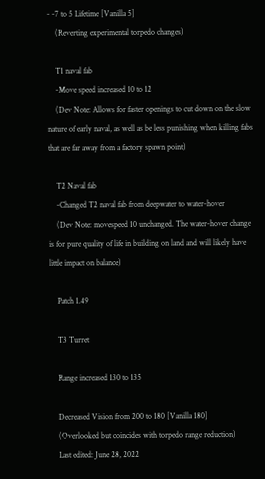- -7 to 5 Lifetime [Vanilla 5]
    (Reverting experimental torpedo changes)

    T1 naval fab
    -Move speed increased 10 to 12
    (Dev Note: Allows for faster openings to cut down on the slow nature of early naval, as well as be less punishing when killing fabs that are far away from a factory spawn point)

    T2 Naval fab
    -Changed T2 naval fab from deepwater to water-hover
    (Dev Note: movespeed 10 unchanged. The water-hover change is for pure quality of life in building on land and will likely have little impact on balance)

    Patch 1.49

    T3 Turret

    Range increased 130 to 135

    Decreased Vision from 200 to 180 [Vanilla 180]
    (Overlooked but coincides with torpedo range reduction)
    Last edited: June 28, 2022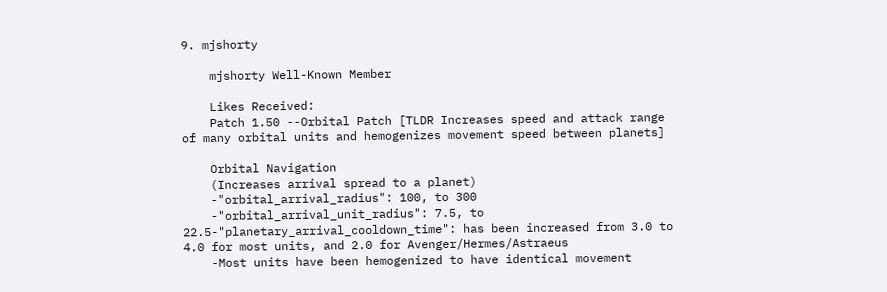9. mjshorty

    mjshorty Well-Known Member

    Likes Received:
    Patch 1.50 --Orbital Patch [TLDR Increases speed and attack range of many orbital units and hemogenizes movement speed between planets]

    Orbital Navigation
    (Increases arrival spread to a planet)
    -"orbital_arrival_radius": 100, to 300
    -"orbital_arrival_unit_radius": 7.5, to 22.5-"planetary_arrival_cooldown_time": has been increased from 3.0 to 4.0 for most units, and 2.0 for Avenger/Hermes/Astraeus
    -Most units have been hemogenized to have identical movement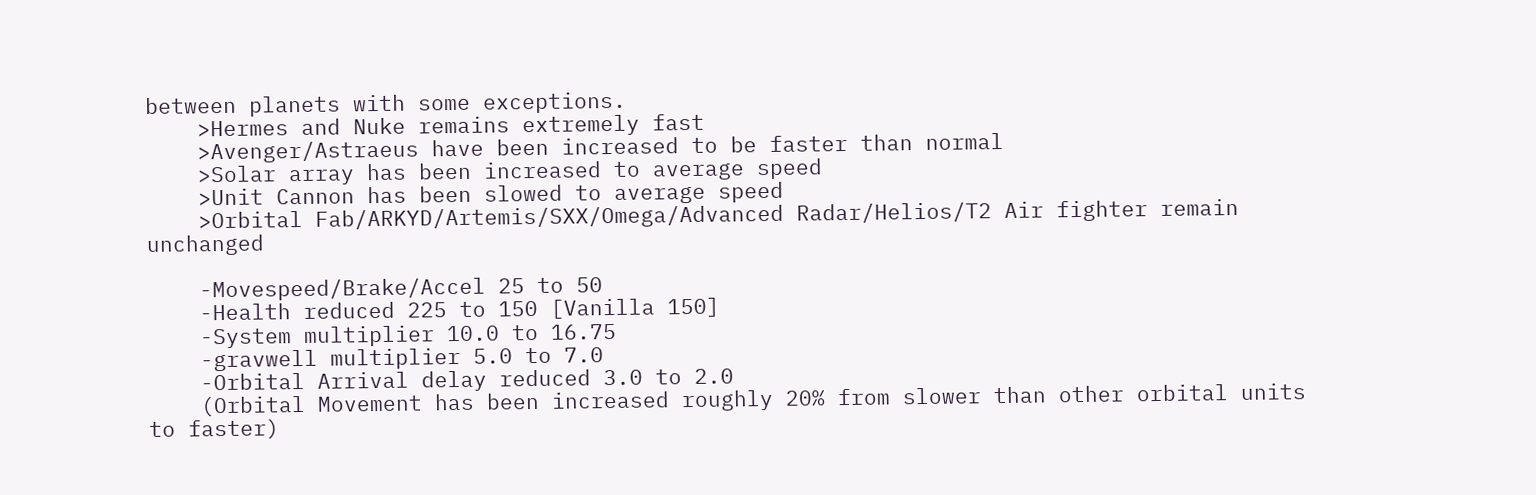between planets with some exceptions.
    >Hermes and Nuke remains extremely fast
    >Avenger/Astraeus have been increased to be faster than normal
    >Solar array has been increased to average speed
    >Unit Cannon has been slowed to average speed
    >Orbital Fab/ARKYD/Artemis/SXX/Omega/Advanced Radar/Helios/T2 Air fighter remain unchanged

    -Movespeed/Brake/Accel 25 to 50
    -Health reduced 225 to 150 [Vanilla 150]
    -System multiplier 10.0 to 16.75
    -gravwell multiplier 5.0 to 7.0
    -Orbital Arrival delay reduced 3.0 to 2.0
    (Orbital Movement has been increased roughly 20% from slower than other orbital units to faster)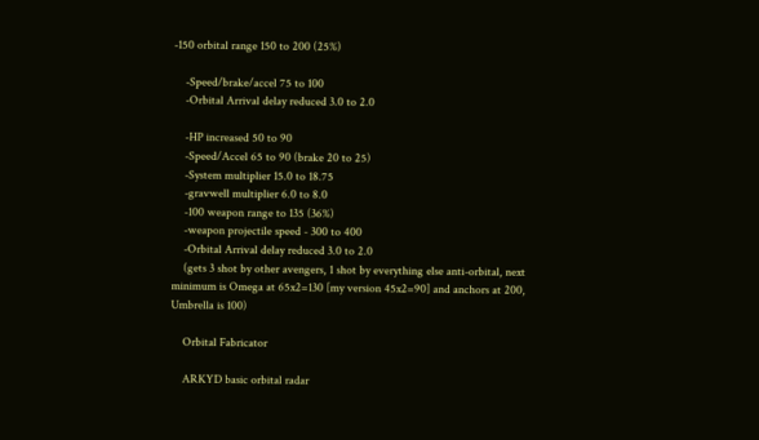-150 orbital range 150 to 200 (25%)

    -Speed/brake/accel 75 to 100
    -Orbital Arrival delay reduced 3.0 to 2.0

    -HP increased 50 to 90
    -Speed/Accel 65 to 90 (brake 20 to 25)
    -System multiplier 15.0 to 18.75
    -gravwell multiplier 6.0 to 8.0
    -100 weapon range to 135 (36%)
    -weapon projectile speed - 300 to 400
    -Orbital Arrival delay reduced 3.0 to 2.0
    (gets 3 shot by other avengers, 1 shot by everything else anti-orbital, next minimum is Omega at 65x2=130 [my version 45x2=90] and anchors at 200, Umbrella is 100)

    Orbital Fabricator

    ARKYD basic orbital radar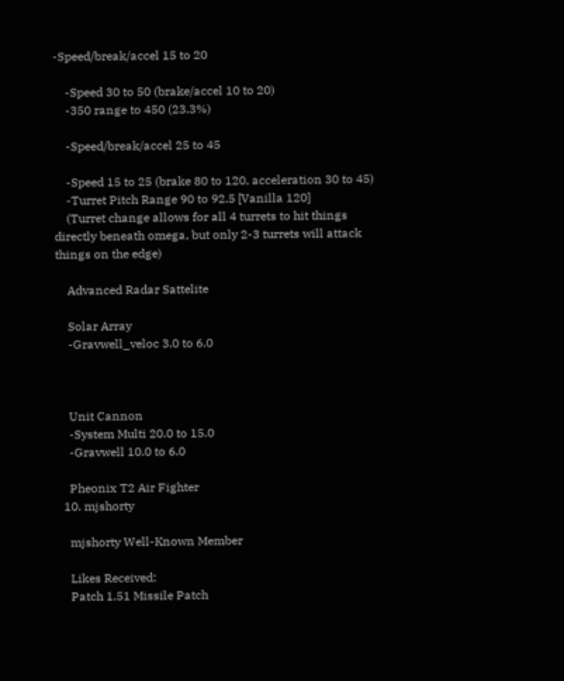-Speed/break/accel 15 to 20

    -Speed 30 to 50 (brake/accel 10 to 20)
    -350 range to 450 (23.3%)

    -Speed/break/accel 25 to 45

    -Speed 15 to 25 (brake 80 to 120, acceleration 30 to 45)
    -Turret Pitch Range 90 to 92.5 [Vanilla 120]
    (Turret change allows for all 4 turrets to hit things directly beneath omega, but only 2-3 turrets will attack things on the edge)

    Advanced Radar Sattelite

    Solar Array
    -Gravwell_veloc 3.0 to 6.0



    Unit Cannon
    -System Multi 20.0 to 15.0
    -Gravwell 10.0 to 6.0

    Pheonix T2 Air Fighter
  10. mjshorty

    mjshorty Well-Known Member

    Likes Received:
    Patch 1.51 Missile Patch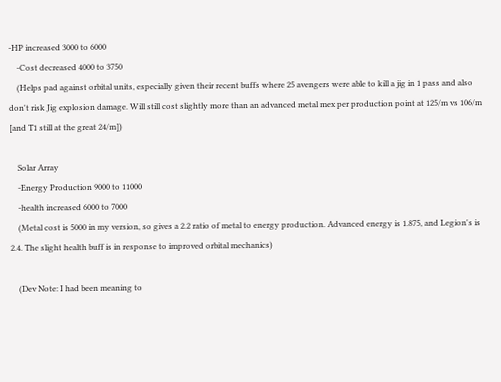-HP increased 3000 to 6000
    -Cost decreased 4000 to 3750
    (Helps pad against orbital units, especially given their recent buffs where 25 avengers were able to kill a jig in 1 pass and also don't risk Jig explosion damage. Will still cost slightly more than an advanced metal mex per production point at 125/m vs 106/m [and T1 still at the great 24/m])

    Solar Array
    -Energy Production 9000 to 11000
    -health increased 6000 to 7000
    (Metal cost is 5000 in my version, so gives a 2.2 ratio of metal to energy production. Advanced energy is 1.875, and Legion's is 2.4. The slight health buff is in response to improved orbital mechanics)

    (Dev Note: I had been meaning to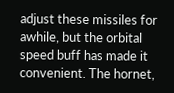adjust these missiles for awhile, but the orbital speed buff has made it convenient. The hornet,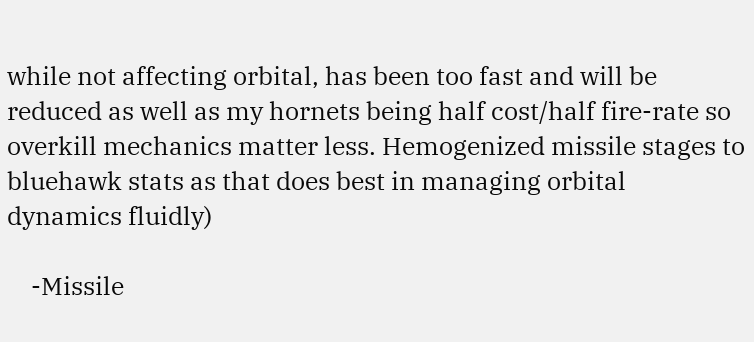while not affecting orbital, has been too fast and will be reduced as well as my hornets being half cost/half fire-rate so overkill mechanics matter less. Hemogenized missile stages to bluehawk stats as that does best in managing orbital dynamics fluidly)

    -Missile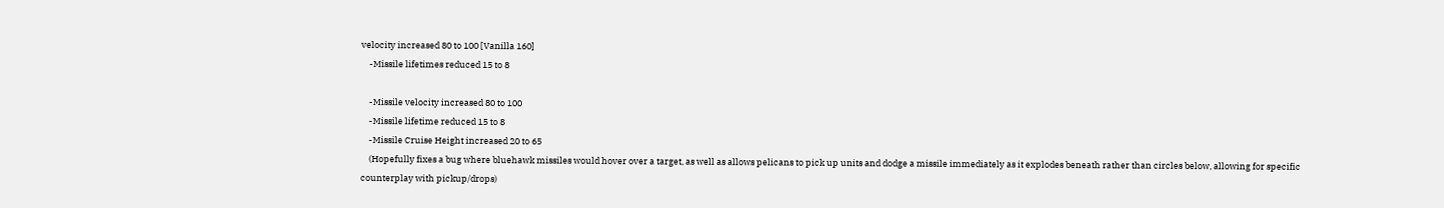velocity increased 80 to 100 [Vanilla 160]
    -Missile lifetimes reduced 15 to 8

    -Missile velocity increased 80 to 100
    -Missile lifetime reduced 15 to 8
    -Missile Cruise Height increased 20 to 65
    (Hopefully fixes a bug where bluehawk missiles would hover over a target, as well as allows pelicans to pick up units and dodge a missile immediately as it explodes beneath rather than circles below, allowing for specific counterplay with pickup/drops)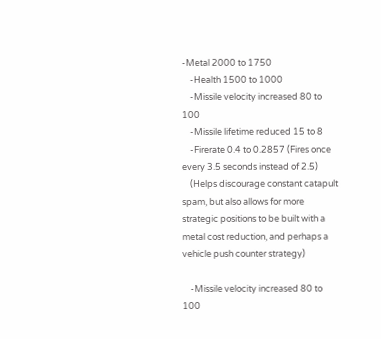-Metal 2000 to 1750
    -Health 1500 to 1000
    -Missile velocity increased 80 to 100
    -Missile lifetime reduced 15 to 8
    -Firerate 0.4 to 0.2857 (Fires once every 3.5 seconds instead of 2.5)
    (Helps discourage constant catapult spam, but also allows for more strategic positions to be built with a metal cost reduction, and perhaps a vehicle push counter strategy)

    -Missile velocity increased 80 to 100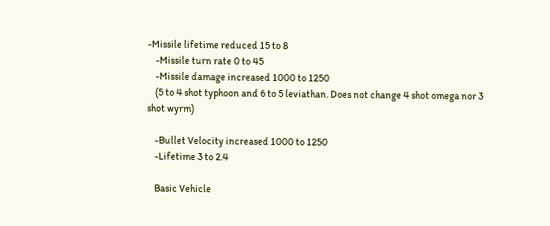-Missile lifetime reduced 15 to 8
    -Missile turn rate 0 to 45
    -Missile damage increased 1000 to 1250
    (5 to 4 shot typhoon and 6 to 5 leviathan. Does not change 4 shot omega nor 3 shot wyrm)

    -Bullet Velocity increased 1000 to 1250
    -Lifetime 3 to 2.4

    Basic Vehicle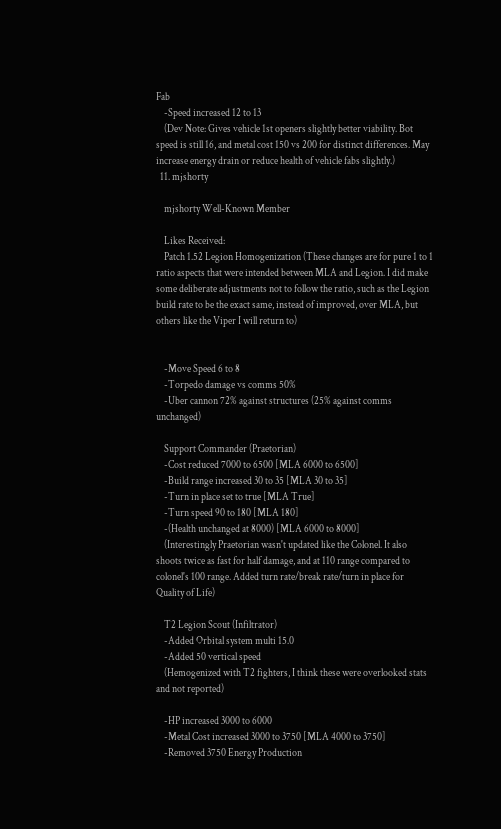Fab
    -Speed increased 12 to 13
    (Dev Note: Gives vehicle 1st openers slightly better viability. Bot speed is still 16, and metal cost 150 vs 200 for distinct differences. May increase energy drain or reduce health of vehicle fabs slightly.)
  11. mjshorty

    mjshorty Well-Known Member

    Likes Received:
    Patch 1.52 Legion Homogenization (These changes are for pure 1 to 1 ratio aspects that were intended between MLA and Legion. I did make some deliberate adjustments not to follow the ratio, such as the Legion build rate to be the exact same, instead of improved, over MLA, but others like the Viper I will return to)


    -Move Speed 6 to 8
    -Torpedo damage vs comms 50%
    -Uber cannon 72% against structures (25% against comms unchanged)

    Support Commander (Praetorian)
    -Cost reduced 7000 to 6500 [MLA 6000 to 6500]
    -Build range increased 30 to 35 [MLA 30 to 35]
    -Turn in place set to true [MLA True]
    -Turn speed 90 to 180 [MLA 180]
    -(Health unchanged at 8000) [MLA 6000 to 8000]
    (Interestingly Praetorian wasn't updated like the Colonel. It also shoots twice as fast for half damage, and at 110 range compared to colonel's 100 range. Added turn rate/break rate/turn in place for Quality of Life)

    T2 Legion Scout (Infiltrator)
    -Added Orbital system multi 15.0
    -Added 50 vertical speed
    (Hemogenized with T2 fighters, I think these were overlooked stats and not reported)

    -HP increased 3000 to 6000
    -Metal Cost increased 3000 to 3750 [MLA 4000 to 3750]
    -Removed 3750 Energy Production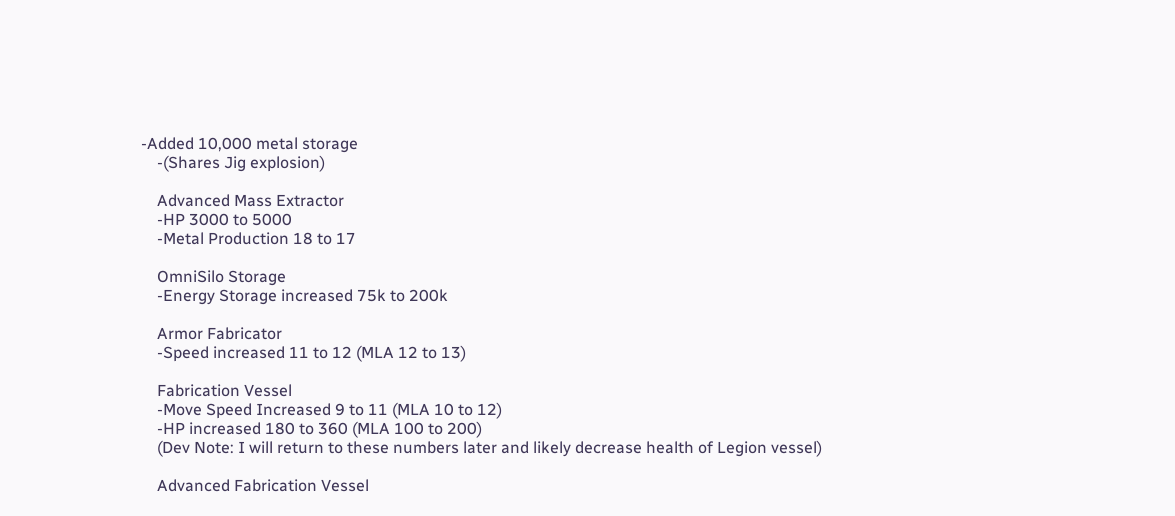-Added 10,000 metal storage
    -(Shares Jig explosion)

    Advanced Mass Extractor
    -HP 3000 to 5000
    -Metal Production 18 to 17

    OmniSilo Storage
    -Energy Storage increased 75k to 200k

    Armor Fabricator
    -Speed increased 11 to 12 (MLA 12 to 13)

    Fabrication Vessel
    -Move Speed Increased 9 to 11 (MLA 10 to 12)
    -HP increased 180 to 360 (MLA 100 to 200)
    (Dev Note: I will return to these numbers later and likely decrease health of Legion vessel)

    Advanced Fabrication Vessel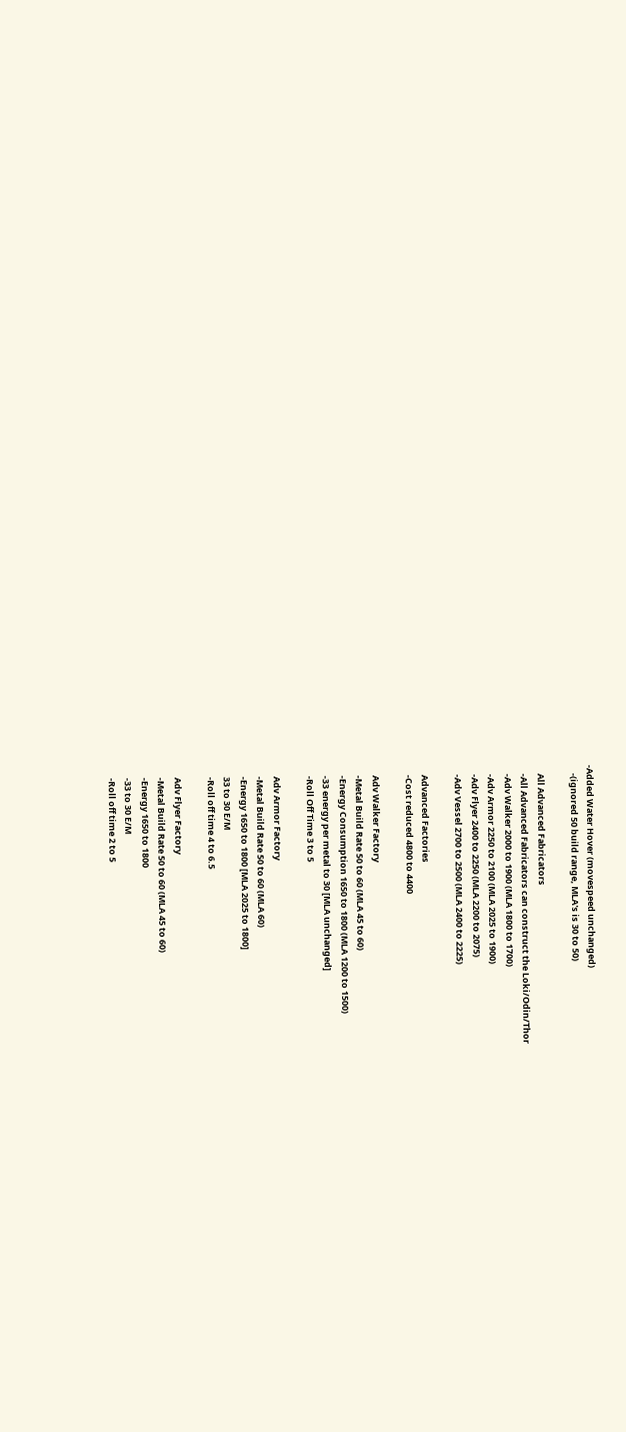-Added Water Hover (movespeed unchanged)
    -(ignored 50 build range, MLA's is 30 to 50)

    All Advanced Fabricators
    -All Advanced Fabricators can construct the Loki/Odin/Thor
    -Adv Walker 2000 to 1900 (MLA 1800 to 1700)
    -Adv Armor 2250 to 2100 (MLA 2025 to 1900)
    -Adv Flyer 2400 to 2250 (MLA 2200 to 2075)
    -Adv Vessel 2700 to 2500 (MLA 2400 to 2225)

    Advanced Factories
    -Cost reduced 4800 to 4400

    Adv Walker Factory
    -Metal Build Rate 50 to 60 (MLA 45 to 60)
    -Energy Consumption 1650 to 1800 (MLA 1200 to 1500)
    -33 energy per metal to 30 [MLA unchanged]
    -Roll Off Time 3 to 5

    Adv Armor Factory
    -Metal Build Rate 50 to 60 (MLA 60)
    -Energy 1650 to 1800 [MLA 2025 to 1800]
    33 to 30 E/M
    -Roll off time 4 to 6.5

    Adv Flyer Factory
    -Metal Build Rate 50 to 60 (MLA 45 to 60)
    -Energy 1650 to 1800
    -33 to 30 E/M
    -Roll off time 2 to 5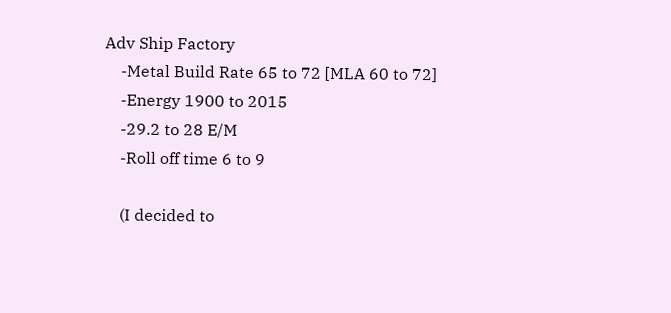Adv Ship Factory
    -Metal Build Rate 65 to 72 [MLA 60 to 72]
    -Energy 1900 to 2015
    -29.2 to 28 E/M
    -Roll off time 6 to 9

    (I decided to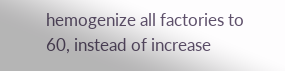hemogenize all factories to 60, instead of increase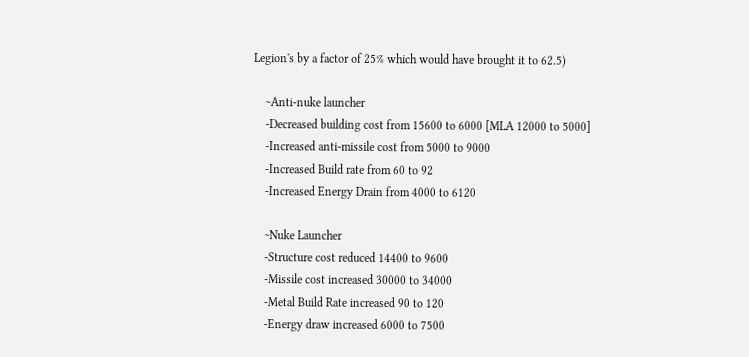Legion's by a factor of 25% which would have brought it to 62.5)

    ~Anti-nuke launcher
    -Decreased building cost from 15600 to 6000 [MLA 12000 to 5000]
    -Increased anti-missile cost from 5000 to 9000
    -Increased Build rate from 60 to 92
    -Increased Energy Drain from 4000 to 6120

    ~Nuke Launcher
    -Structure cost reduced 14400 to 9600
    -Missile cost increased 30000 to 34000
    -Metal Build Rate increased 90 to 120
    -Energy draw increased 6000 to 7500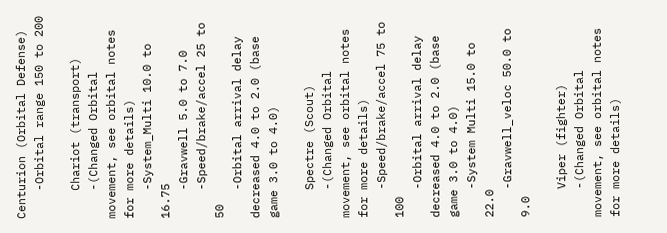Centurion (Orbital Defense)
    -Orbital range 150 to 200

    Chariot (transport)
    -(Changed Orbital movement, see orbital notes for more details)
    -System_Multi 10.0 to 16.75
    -Gravwell 5.0 to 7.0
    -Speed/brake/accel 25 to 50
    -Orbital arrival delay decreased 4.0 to 2.0 (base game 3.0 to 4.0)

    Spectre (Scout)
    -(Changed Orbital movement, see orbital notes for more details)
    -Speed/brake/accel 75 to 100
    -Orbital arrival delay decreased 4.0 to 2.0 (base game 3.0 to 4.0)
    -System Multi 15.0 to 22.0
    -Gravwell_veloc 50.0 to 9.0

    Viper (fighter)
    -(Changed Orbital movement, see orbital notes for more details)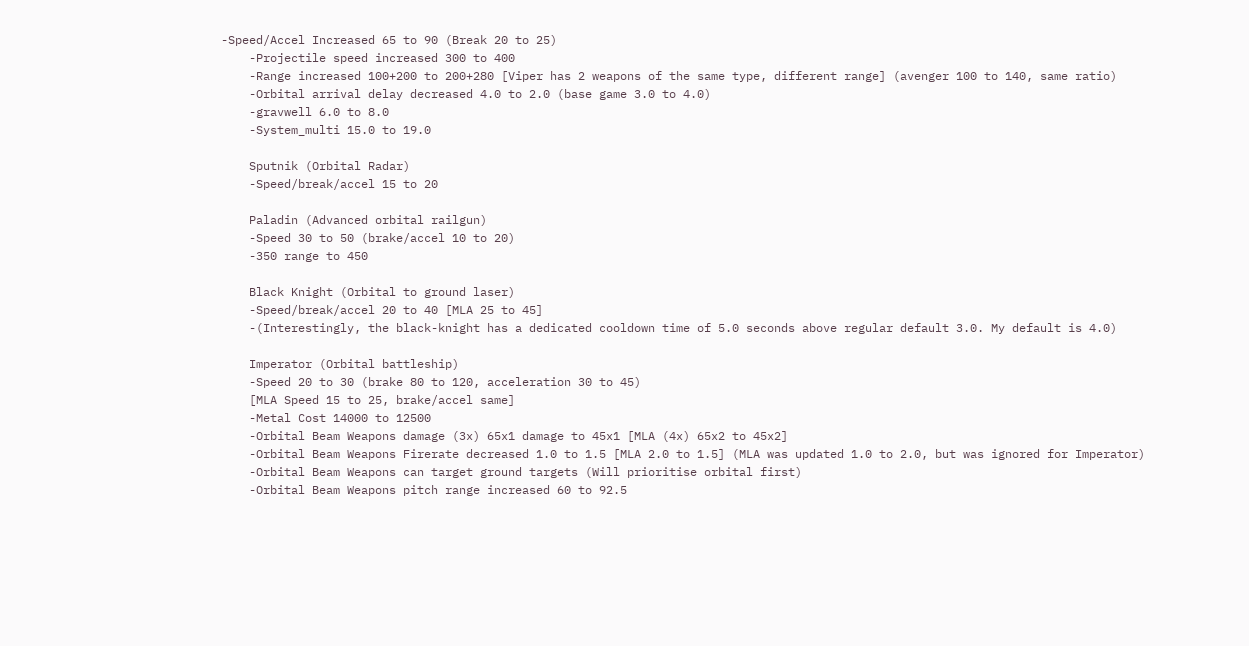-Speed/Accel Increased 65 to 90 (Break 20 to 25)
    -Projectile speed increased 300 to 400
    -Range increased 100+200 to 200+280 [Viper has 2 weapons of the same type, different range] (avenger 100 to 140, same ratio)
    -Orbital arrival delay decreased 4.0 to 2.0 (base game 3.0 to 4.0)
    -gravwell 6.0 to 8.0
    -System_multi 15.0 to 19.0

    Sputnik (Orbital Radar)
    -Speed/break/accel 15 to 20

    Paladin (Advanced orbital railgun)
    -Speed 30 to 50 (brake/accel 10 to 20)
    -350 range to 450

    Black Knight (Orbital to ground laser)
    -Speed/break/accel 20 to 40 [MLA 25 to 45]
    -(Interestingly, the black-knight has a dedicated cooldown time of 5.0 seconds above regular default 3.0. My default is 4.0)

    Imperator (Orbital battleship)
    -Speed 20 to 30 (brake 80 to 120, acceleration 30 to 45)
    [MLA Speed 15 to 25, brake/accel same]
    -Metal Cost 14000 to 12500
    -Orbital Beam Weapons damage (3x) 65x1 damage to 45x1 [MLA (4x) 65x2 to 45x2]
    -Orbital Beam Weapons Firerate decreased 1.0 to 1.5 [MLA 2.0 to 1.5] (MLA was updated 1.0 to 2.0, but was ignored for Imperator)
    -Orbital Beam Weapons can target ground targets (Will prioritise orbital first)
    -Orbital Beam Weapons pitch range increased 60 to 92.5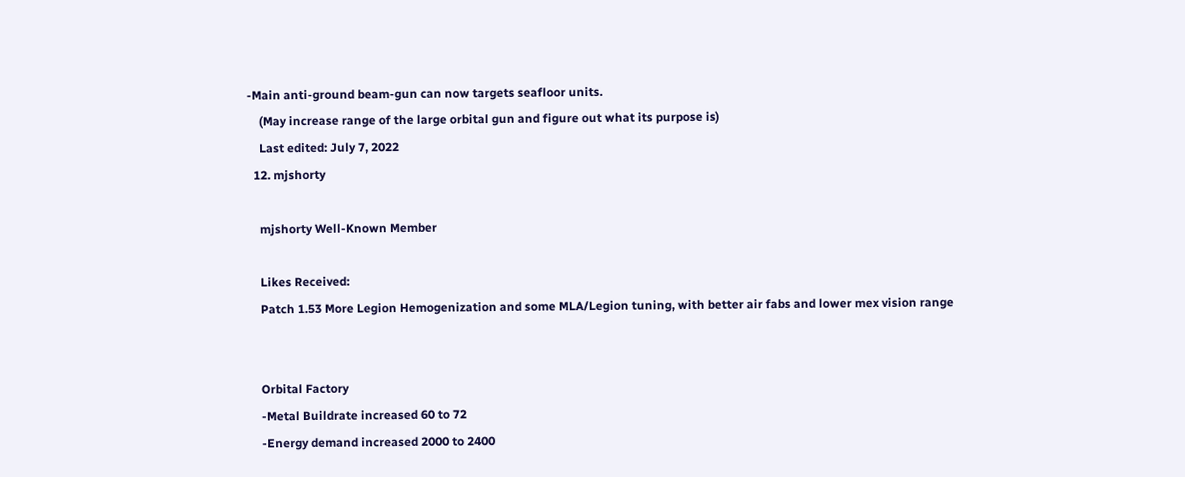-Main anti-ground beam-gun can now targets seafloor units.
    (May increase range of the large orbital gun and figure out what its purpose is)
    Last edited: July 7, 2022
  12. mjshorty

    mjshorty Well-Known Member

    Likes Received:
    Patch 1.53 More Legion Hemogenization and some MLA/Legion tuning, with better air fabs and lower mex vision range


    Orbital Factory
    -Metal Buildrate increased 60 to 72
    -Energy demand increased 2000 to 2400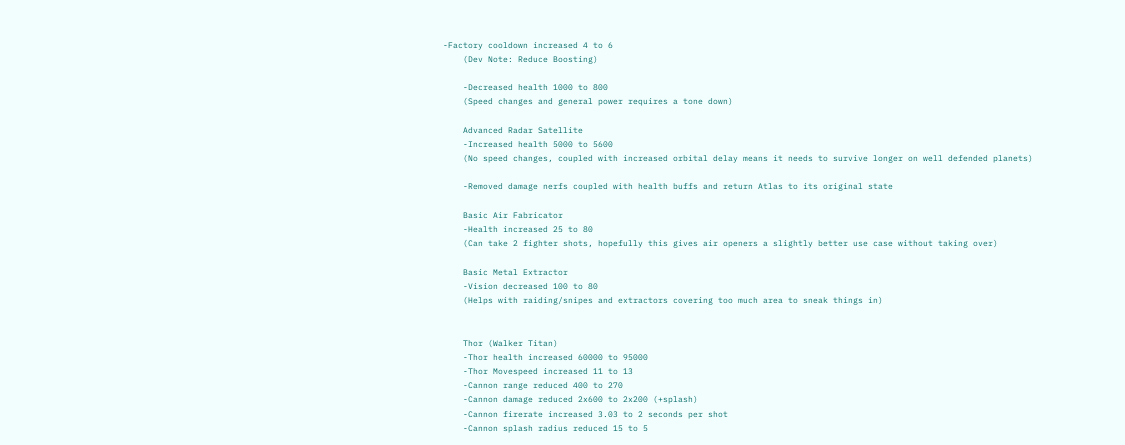-Factory cooldown increased 4 to 6
    (Dev Note: Reduce Boosting)

    -Decreased health 1000 to 800
    (Speed changes and general power requires a tone down)

    Advanced Radar Satellite
    -Increased health 5000 to 5600
    (No speed changes, coupled with increased orbital delay means it needs to survive longer on well defended planets)

    -Removed damage nerfs coupled with health buffs and return Atlas to its original state

    Basic Air Fabricator
    -Health increased 25 to 80
    (Can take 2 fighter shots, hopefully this gives air openers a slightly better use case without taking over)

    Basic Metal Extractor
    -Vision decreased 100 to 80
    (Helps with raiding/snipes and extractors covering too much area to sneak things in)


    Thor (Walker Titan)
    -Thor health increased 60000 to 95000
    -Thor Movespeed increased 11 to 13
    -Cannon range reduced 400 to 270
    -Cannon damage reduced 2x600 to 2x200 (+splash)
    -Cannon firerate increased 3.03 to 2 seconds per shot
    -Cannon splash radius reduced 15 to 5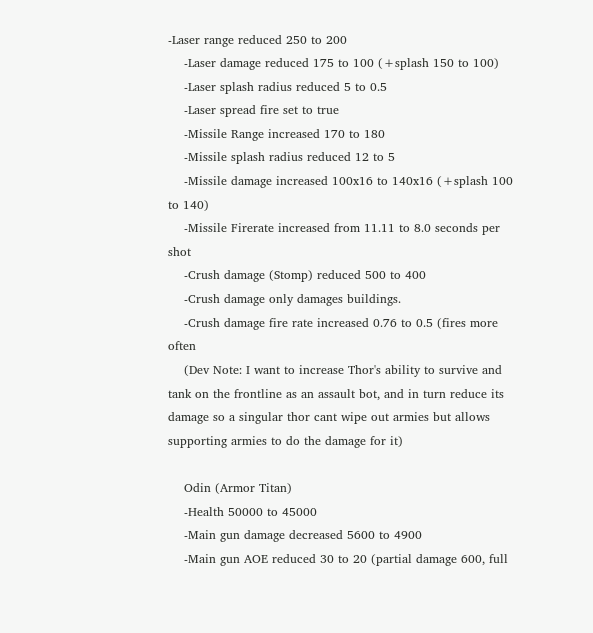-Laser range reduced 250 to 200
    -Laser damage reduced 175 to 100 (+splash 150 to 100)
    -Laser splash radius reduced 5 to 0.5
    -Laser spread fire set to true
    -Missile Range increased 170 to 180
    -Missile splash radius reduced 12 to 5
    -Missile damage increased 100x16 to 140x16 (+splash 100 to 140)
    -Missile Firerate increased from 11.11 to 8.0 seconds per shot
    -Crush damage (Stomp) reduced 500 to 400
    -Crush damage only damages buildings.
    -Crush damage fire rate increased 0.76 to 0.5 (fires more often
    (Dev Note: I want to increase Thor's ability to survive and tank on the frontline as an assault bot, and in turn reduce its damage so a singular thor cant wipe out armies but allows supporting armies to do the damage for it)

    Odin (Armor Titan)
    -Health 50000 to 45000
    -Main gun damage decreased 5600 to 4900
    -Main gun AOE reduced 30 to 20 (partial damage 600, full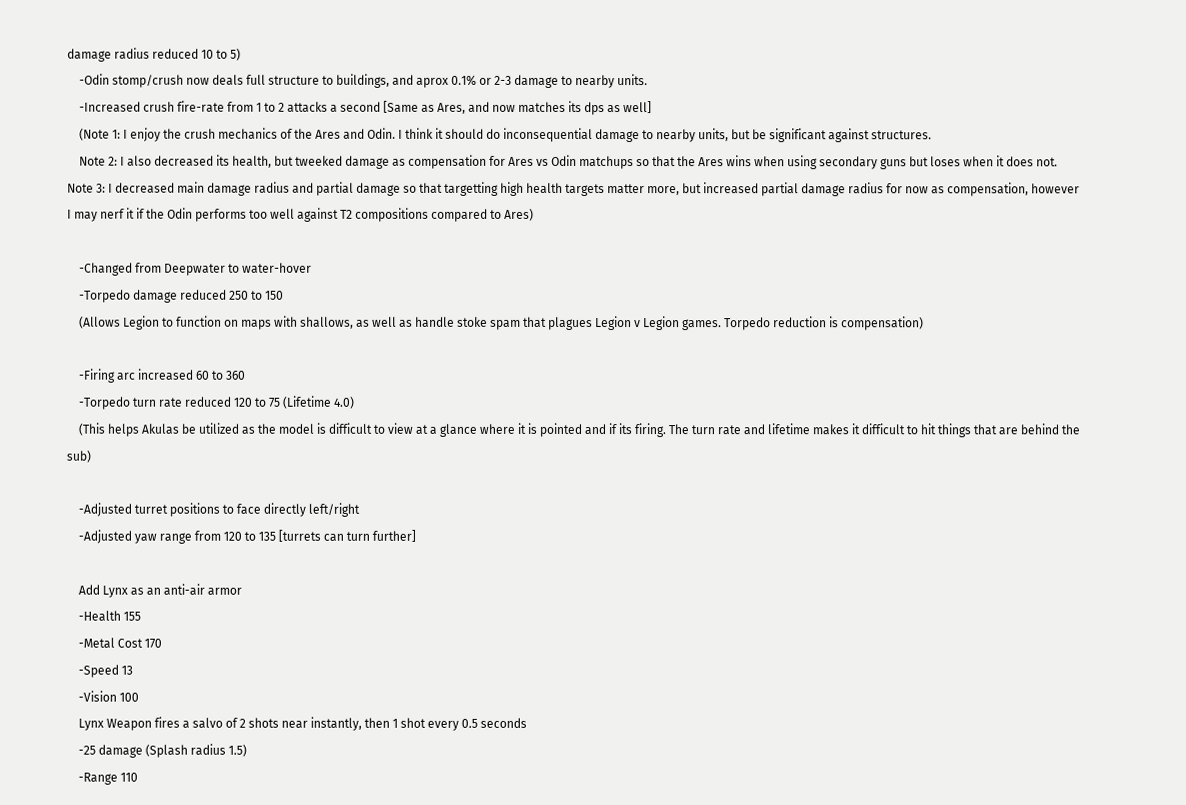damage radius reduced 10 to 5)
    -Odin stomp/crush now deals full structure to buildings, and aprox 0.1% or 2-3 damage to nearby units.
    -Increased crush fire-rate from 1 to 2 attacks a second [Same as Ares, and now matches its dps as well]
    (Note 1: I enjoy the crush mechanics of the Ares and Odin. I think it should do inconsequential damage to nearby units, but be significant against structures.
    Note 2: I also decreased its health, but tweeked damage as compensation for Ares vs Odin matchups so that the Ares wins when using secondary guns but loses when it does not. Note 3: I decreased main damage radius and partial damage so that targetting high health targets matter more, but increased partial damage radius for now as compensation, however I may nerf it if the Odin performs too well against T2 compositions compared to Ares)

    -Changed from Deepwater to water-hover
    -Torpedo damage reduced 250 to 150
    (Allows Legion to function on maps with shallows, as well as handle stoke spam that plagues Legion v Legion games. Torpedo reduction is compensation)

    -Firing arc increased 60 to 360
    -Torpedo turn rate reduced 120 to 75 (Lifetime 4.0)
    (This helps Akulas be utilized as the model is difficult to view at a glance where it is pointed and if its firing. The turn rate and lifetime makes it difficult to hit things that are behind the sub)

    -Adjusted turret positions to face directly left/right
    -Adjusted yaw range from 120 to 135 [turrets can turn further]

    Add Lynx as an anti-air armor
    -Health 155
    -Metal Cost 170
    -Speed 13
    -Vision 100
    Lynx Weapon fires a salvo of 2 shots near instantly, then 1 shot every 0.5 seconds
    -25 damage (Splash radius 1.5)
    -Range 110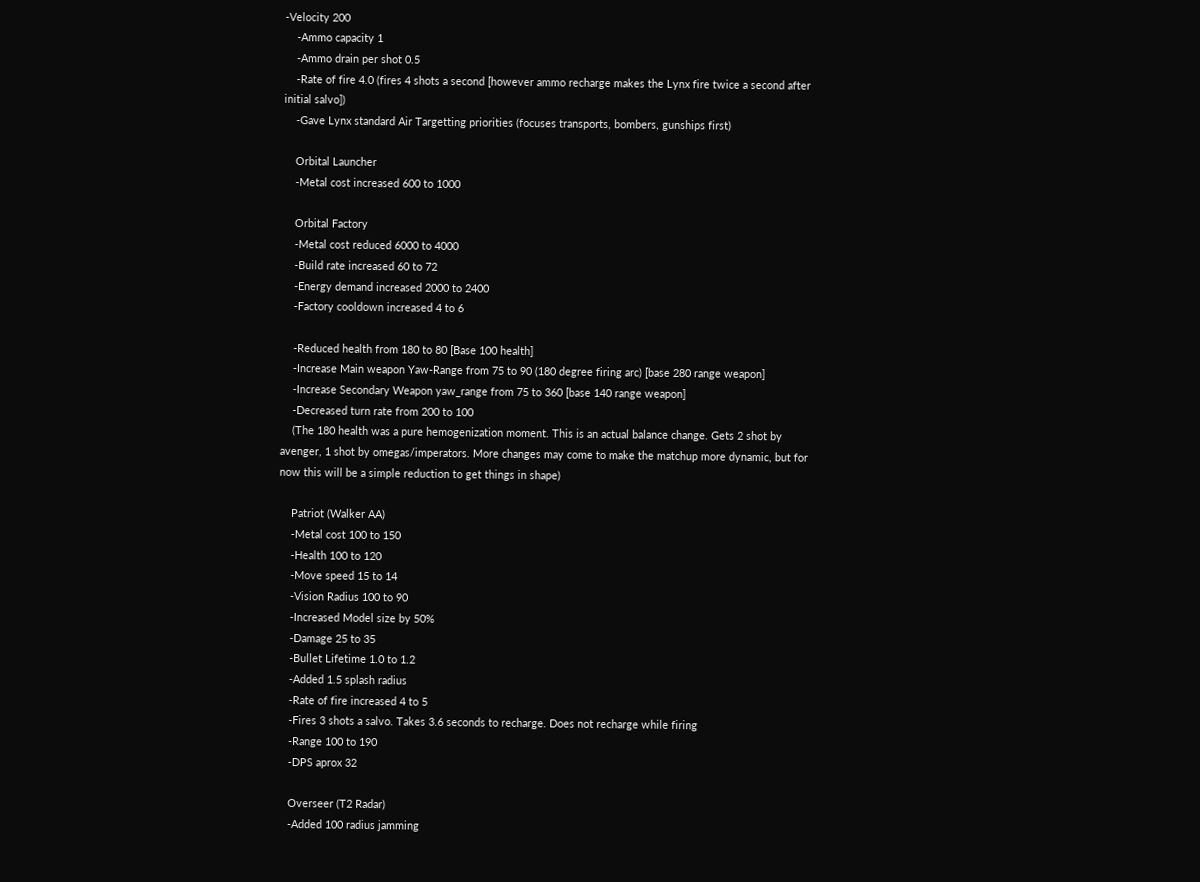-Velocity 200
    -Ammo capacity 1
    -Ammo drain per shot 0.5
    -Rate of fire 4.0 (fires 4 shots a second [however ammo recharge makes the Lynx fire twice a second after initial salvo])
    -Gave Lynx standard Air Targetting priorities (focuses transports, bombers, gunships first)

    Orbital Launcher
    -Metal cost increased 600 to 1000

    Orbital Factory
    -Metal cost reduced 6000 to 4000
    -Build rate increased 60 to 72
    -Energy demand increased 2000 to 2400
    -Factory cooldown increased 4 to 6

    -Reduced health from 180 to 80 [Base 100 health]
    -Increase Main weapon Yaw-Range from 75 to 90 (180 degree firing arc) [base 280 range weapon]
    -Increase Secondary Weapon yaw_range from 75 to 360 [base 140 range weapon]
    -Decreased turn rate from 200 to 100
    (The 180 health was a pure hemogenization moment. This is an actual balance change. Gets 2 shot by avenger, 1 shot by omegas/imperators. More changes may come to make the matchup more dynamic, but for now this will be a simple reduction to get things in shape)

    Patriot (Walker AA)
    -Metal cost 100 to 150
    -Health 100 to 120
    -Move speed 15 to 14
    -Vision Radius 100 to 90
    -Increased Model size by 50%
    -Damage 25 to 35
    -Bullet Lifetime 1.0 to 1.2
    -Added 1.5 splash radius
    -Rate of fire increased 4 to 5
    -Fires 3 shots a salvo. Takes 3.6 seconds to recharge. Does not recharge while firing
    -Range 100 to 190
    -DPS aprox 32

    Overseer (T2 Radar)
    -Added 100 radius jamming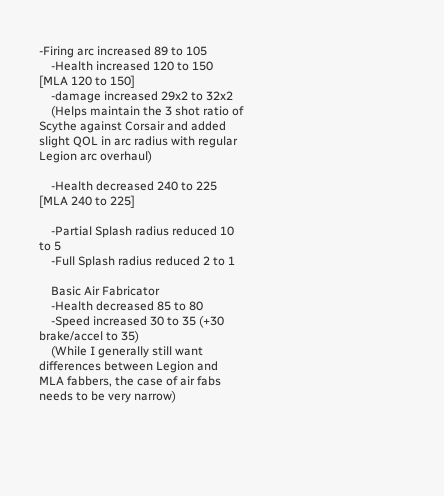-Firing arc increased 89 to 105
    -Health increased 120 to 150 [MLA 120 to 150]
    -damage increased 29x2 to 32x2
    (Helps maintain the 3 shot ratio of Scythe against Corsair and added slight QOL in arc radius with regular Legion arc overhaul)

    -Health decreased 240 to 225 [MLA 240 to 225]

    -Partial Splash radius reduced 10 to 5
    -Full Splash radius reduced 2 to 1

    Basic Air Fabricator
    -Health decreased 85 to 80
    -Speed increased 30 to 35 (+30 brake/accel to 35)
    (While I generally still want differences between Legion and MLA fabbers, the case of air fabs needs to be very narrow)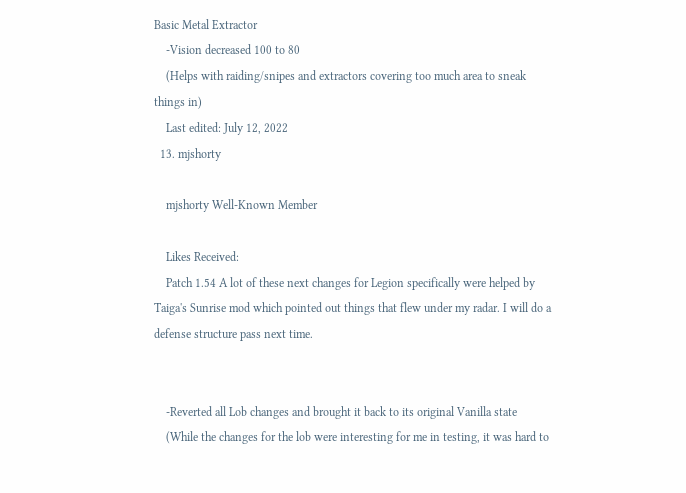Basic Metal Extractor
    -Vision decreased 100 to 80
    (Helps with raiding/snipes and extractors covering too much area to sneak things in)
    Last edited: July 12, 2022
  13. mjshorty

    mjshorty Well-Known Member

    Likes Received:
    Patch 1.54 A lot of these next changes for Legion specifically were helped by Taiga's Sunrise mod which pointed out things that flew under my radar. I will do a defense structure pass next time.


    -Reverted all Lob changes and brought it back to its original Vanilla state
    (While the changes for the lob were interesting for me in testing, it was hard to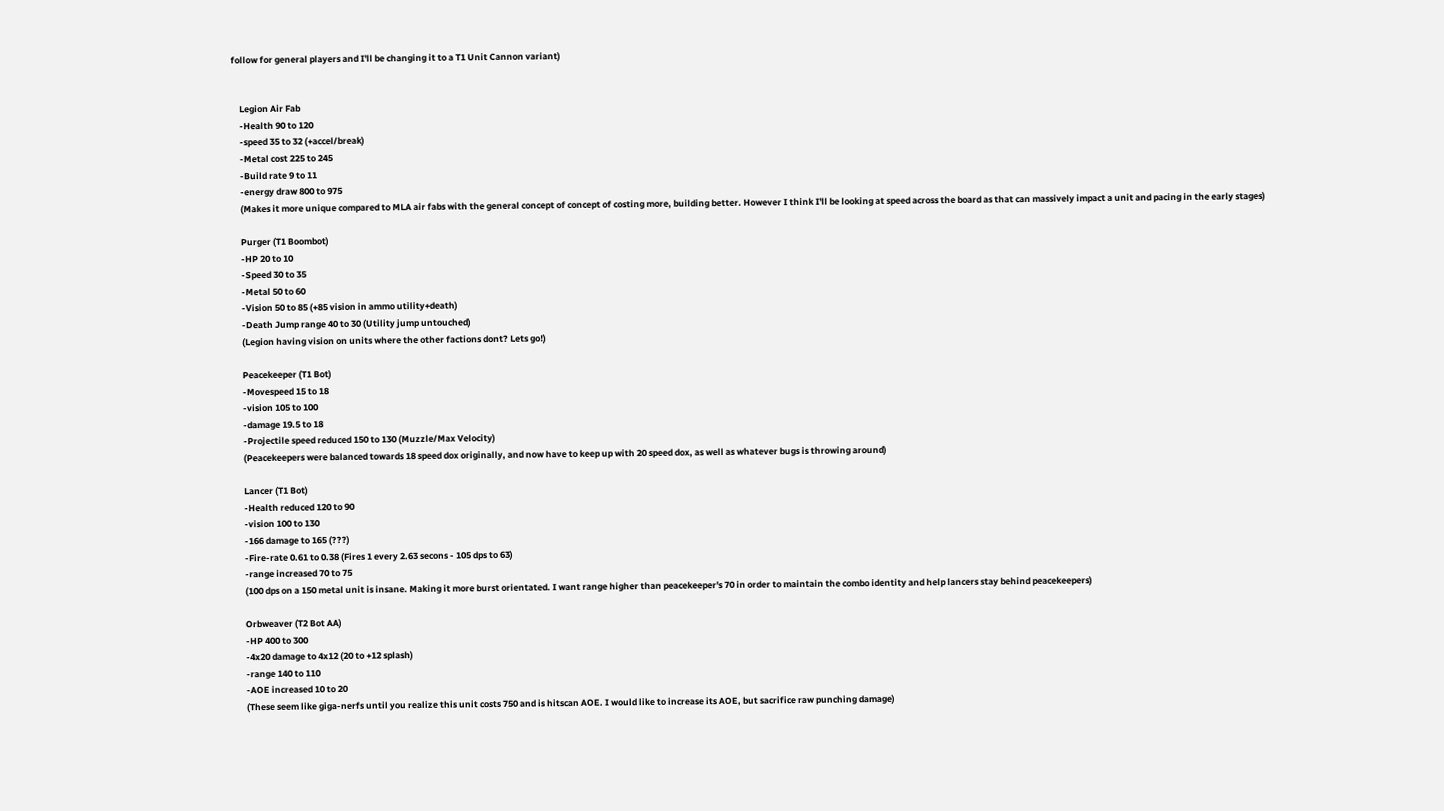follow for general players and I'll be changing it to a T1 Unit Cannon variant)


    Legion Air Fab
    -Health 90 to 120
    -speed 35 to 32 (+accel/break)
    -Metal cost 225 to 245
    -Build rate 9 to 11
    -energy draw 800 to 975
    (Makes it more unique compared to MLA air fabs with the general concept of concept of costing more, building better. However I think I'll be looking at speed across the board as that can massively impact a unit and pacing in the early stages)

    Purger (T1 Boombot)
    -HP 20 to 10
    -Speed 30 to 35
    -Metal 50 to 60
    -Vision 50 to 85 (+85 vision in ammo utility+death)
    -Death Jump range 40 to 30 (Utility jump untouched)
    (Legion having vision on units where the other factions dont? Lets go!)

    Peacekeeper (T1 Bot)
    -Movespeed 15 to 18
    -vision 105 to 100
    -damage 19.5 to 18
    -Projectile speed reduced 150 to 130 (Muzzle/Max Velocity)
    (Peacekeepers were balanced towards 18 speed dox originally, and now have to keep up with 20 speed dox, as well as whatever bugs is throwing around)

    Lancer (T1 Bot)
    -Health reduced 120 to 90
    -vision 100 to 130
    -166 damage to 165 (???)
    -Fire-rate 0.61 to 0.38 (Fires 1 every 2.63 secons - 105 dps to 63)
    -range increased 70 to 75
    (100 dps on a 150 metal unit is insane. Making it more burst orientated. I want range higher than peacekeeper's 70 in order to maintain the combo identity and help lancers stay behind peacekeepers)

    Orbweaver (T2 Bot AA)
    -HP 400 to 300
    -4x20 damage to 4x12 (20 to +12 splash)
    -range 140 to 110
    -AOE increased 10 to 20
    (These seem like giga-nerfs until you realize this unit costs 750 and is hitscan AOE. I would like to increase its AOE, but sacrifice raw punching damage)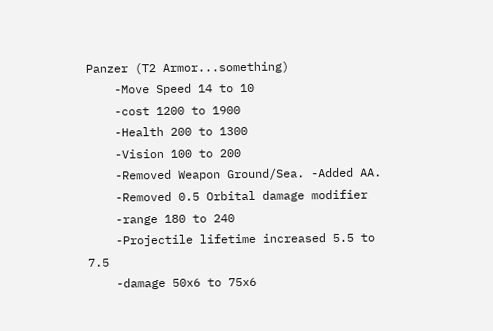Panzer (T2 Armor...something)
    -Move Speed 14 to 10
    -cost 1200 to 1900
    -Health 200 to 1300
    -Vision 100 to 200
    -Removed Weapon Ground/Sea. -Added AA.
    -Removed 0.5 Orbital damage modifier
    -range 180 to 240
    -Projectile lifetime increased 5.5 to 7.5
    -damage 50x6 to 75x6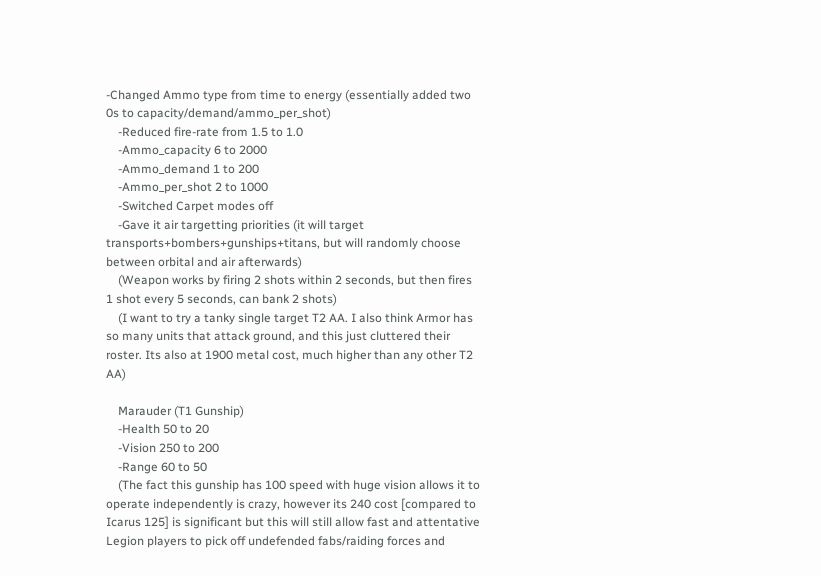-Changed Ammo type from time to energy (essentially added two 0s to capacity/demand/ammo_per_shot)
    -Reduced fire-rate from 1.5 to 1.0
    -Ammo_capacity 6 to 2000
    -Ammo_demand 1 to 200
    -Ammo_per_shot 2 to 1000
    -Switched Carpet modes off
    -Gave it air targetting priorities (it will target transports+bombers+gunships+titans, but will randomly choose between orbital and air afterwards)
    (Weapon works by firing 2 shots within 2 seconds, but then fires 1 shot every 5 seconds, can bank 2 shots)
    (I want to try a tanky single target T2 AA. I also think Armor has so many units that attack ground, and this just cluttered their roster. Its also at 1900 metal cost, much higher than any other T2 AA)

    Marauder (T1 Gunship)
    -Health 50 to 20
    -Vision 250 to 200
    -Range 60 to 50
    (The fact this gunship has 100 speed with huge vision allows it to operate independently is crazy, however its 240 cost [compared to Icarus 125] is significant but this will still allow fast and attentative Legion players to pick off undefended fabs/raiding forces and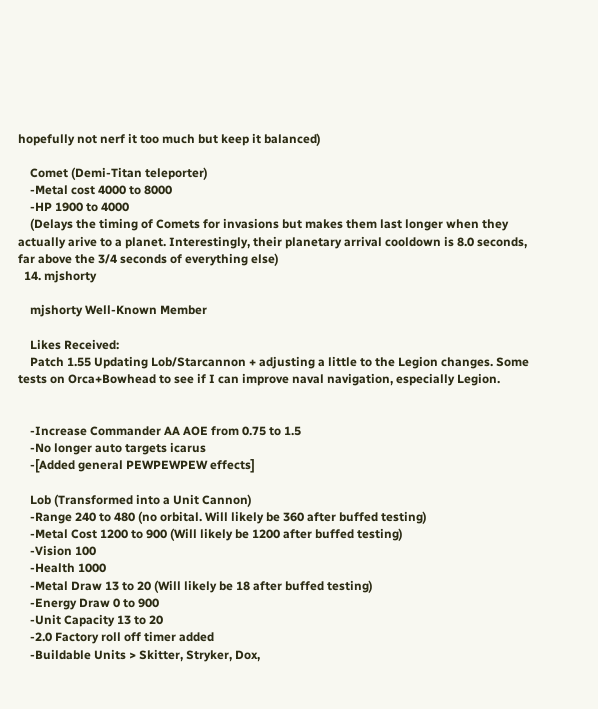hopefully not nerf it too much but keep it balanced)

    Comet (Demi-Titan teleporter)
    -Metal cost 4000 to 8000
    -HP 1900 to 4000
    (Delays the timing of Comets for invasions but makes them last longer when they actually arive to a planet. Interestingly, their planetary arrival cooldown is 8.0 seconds, far above the 3/4 seconds of everything else)
  14. mjshorty

    mjshorty Well-Known Member

    Likes Received:
    Patch 1.55 Updating Lob/Starcannon + adjusting a little to the Legion changes. Some tests on Orca+Bowhead to see if I can improve naval navigation, especially Legion.


    -Increase Commander AA AOE from 0.75 to 1.5
    -No longer auto targets icarus
    -[Added general PEWPEWPEW effects]

    Lob (Transformed into a Unit Cannon)
    -Range 240 to 480 (no orbital. Will likely be 360 after buffed testing)
    -Metal Cost 1200 to 900 (Will likely be 1200 after buffed testing)
    -Vision 100
    -Health 1000
    -Metal Draw 13 to 20 (Will likely be 18 after buffed testing)
    -Energy Draw 0 to 900
    -Unit Capacity 13 to 20
    -2.0 Factory roll off timer added
    -Buildable Units > Skitter, Stryker, Dox,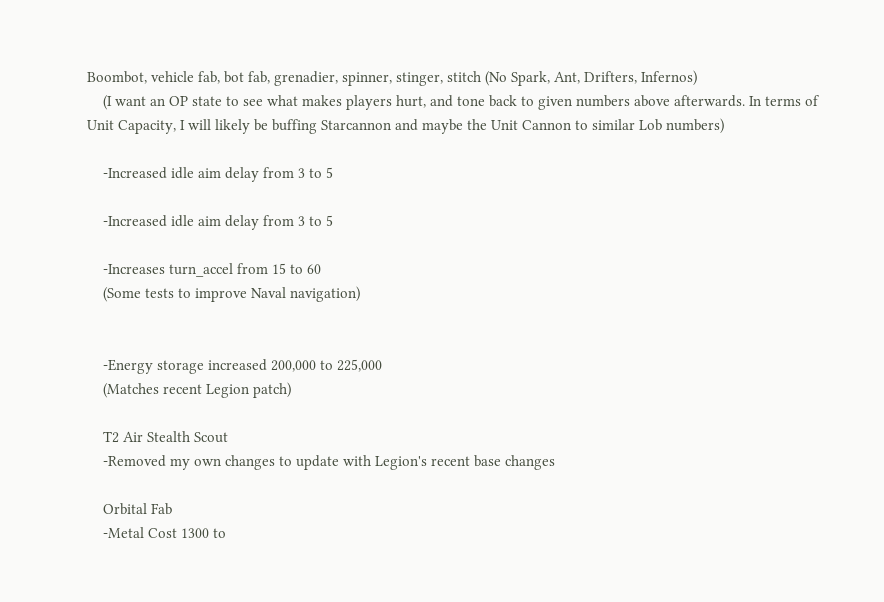Boombot, vehicle fab, bot fab, grenadier, spinner, stinger, stitch (No Spark, Ant, Drifters, Infernos)
    (I want an OP state to see what makes players hurt, and tone back to given numbers above afterwards. In terms of Unit Capacity, I will likely be buffing Starcannon and maybe the Unit Cannon to similar Lob numbers)

    -Increased idle aim delay from 3 to 5

    -Increased idle aim delay from 3 to 5

    -Increases turn_accel from 15 to 60
    (Some tests to improve Naval navigation)


    -Energy storage increased 200,000 to 225,000
    (Matches recent Legion patch)

    T2 Air Stealth Scout
    -Removed my own changes to update with Legion's recent base changes

    Orbital Fab
    -Metal Cost 1300 to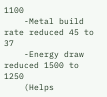1100
    -Metal build rate reduced 45 to 37
    -Energy draw reduced 1500 to 1250
    (Helps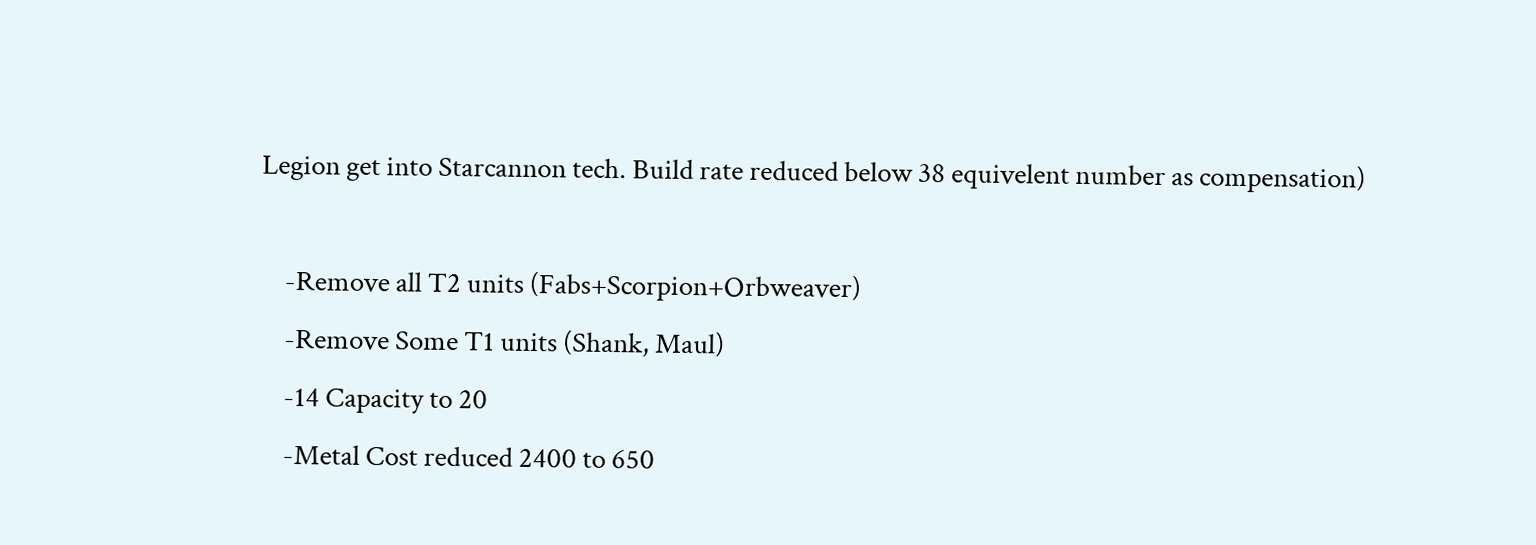Legion get into Starcannon tech. Build rate reduced below 38 equivelent number as compensation)

    -Remove all T2 units (Fabs+Scorpion+Orbweaver)
    -Remove Some T1 units (Shank, Maul)
    -14 Capacity to 20
    -Metal Cost reduced 2400 to 650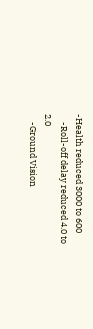-Health reduced 3000 to 600
    -Roll-off delay reduced 4.0 to 2.0
    -Ground Vision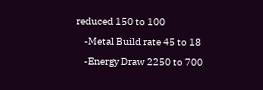reduced 150 to 100
    -Metal Build rate 45 to 18
    -Energy Draw 2250 to 700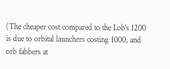(The cheaper cost compared to the Lob's 1200 is due to orbital launchers costing 1000, and orb fabbers at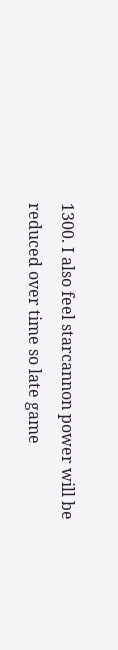1300. I also feel starcannon power will be reduced over time so late game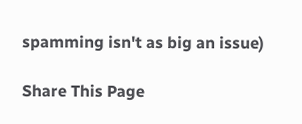spamming isn't as big an issue)

Share This Page